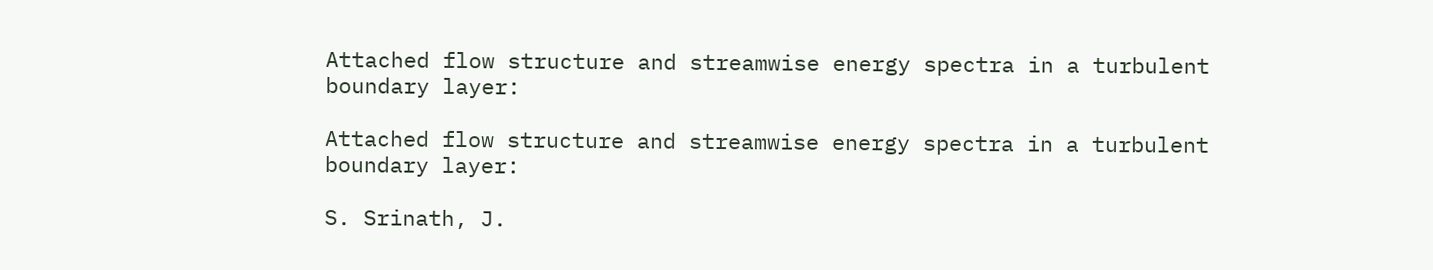Attached flow structure and streamwise energy spectra in a turbulent boundary layer:

Attached flow structure and streamwise energy spectra in a turbulent boundary layer:

S. Srinath, J.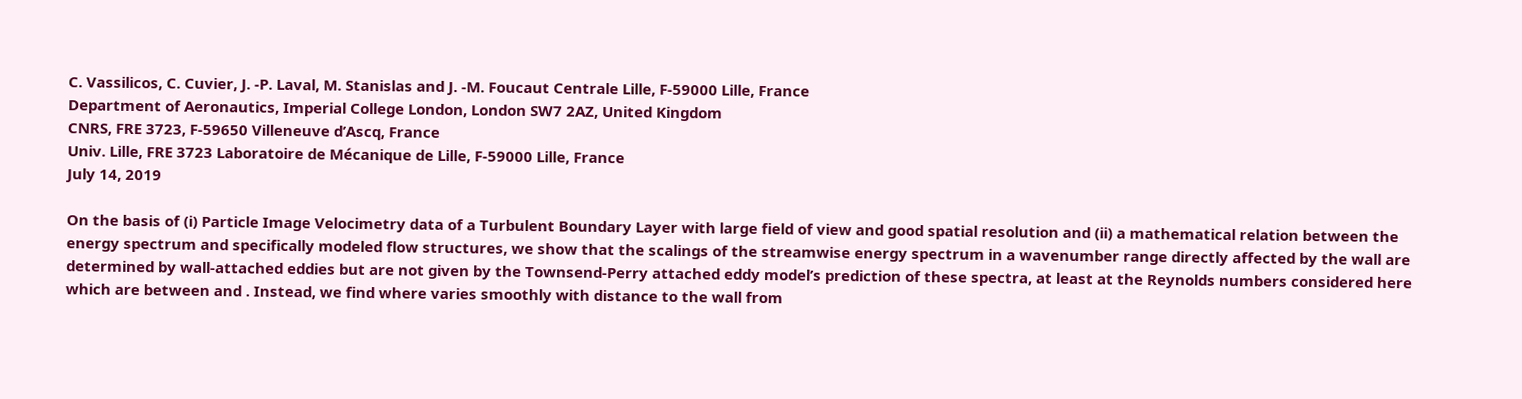C. Vassilicos, C. Cuvier, J. -P. Laval, M. Stanislas and J. -M. Foucaut Centrale Lille, F-59000 Lille, France
Department of Aeronautics, Imperial College London, London SW7 2AZ, United Kingdom
CNRS, FRE 3723, F-59650 Villeneuve d’Ascq, France
Univ. Lille, FRE 3723 Laboratoire de Mécanique de Lille, F-59000 Lille, France
July 14, 2019

On the basis of (i) Particle Image Velocimetry data of a Turbulent Boundary Layer with large field of view and good spatial resolution and (ii) a mathematical relation between the energy spectrum and specifically modeled flow structures, we show that the scalings of the streamwise energy spectrum in a wavenumber range directly affected by the wall are determined by wall-attached eddies but are not given by the Townsend-Perry attached eddy model’s prediction of these spectra, at least at the Reynolds numbers considered here which are between and . Instead, we find where varies smoothly with distance to the wall from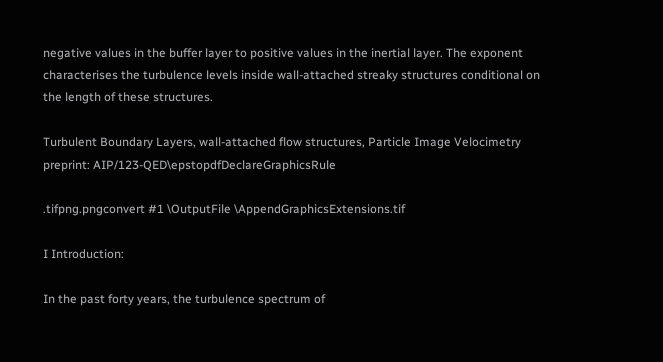negative values in the buffer layer to positive values in the inertial layer. The exponent characterises the turbulence levels inside wall-attached streaky structures conditional on the length of these structures.

Turbulent Boundary Layers, wall-attached flow structures, Particle Image Velocimetry
preprint: AIP/123-QED\epstopdfDeclareGraphicsRule

.tifpng.pngconvert #1 \OutputFile \AppendGraphicsExtensions.tif

I Introduction:

In the past forty years, the turbulence spectrum of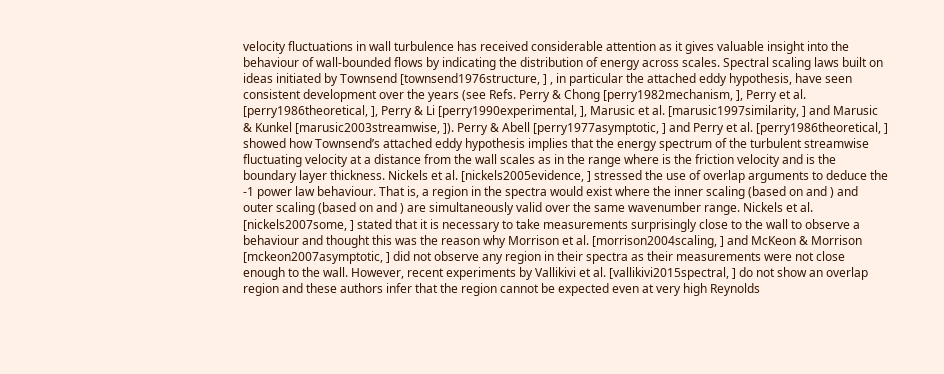velocity fluctuations in wall turbulence has received considerable attention as it gives valuable insight into the behaviour of wall-bounded flows by indicating the distribution of energy across scales. Spectral scaling laws built on ideas initiated by Townsend [townsend1976structure, ] , in particular the attached eddy hypothesis, have seen consistent development over the years (see Refs. Perry & Chong [perry1982mechanism, ], Perry et al. [perry1986theoretical, ], Perry & Li [perry1990experimental, ], Marusic et al. [marusic1997similarity, ] and Marusic & Kunkel [marusic2003streamwise, ]). Perry & Abell [perry1977asymptotic, ] and Perry et al. [perry1986theoretical, ] showed how Townsend’s attached eddy hypothesis implies that the energy spectrum of the turbulent streamwise fluctuating velocity at a distance from the wall scales as in the range where is the friction velocity and is the boundary layer thickness. Nickels et al. [nickels2005evidence, ] stressed the use of overlap arguments to deduce the -1 power law behaviour. That is, a region in the spectra would exist where the inner scaling (based on and ) and outer scaling (based on and ) are simultaneously valid over the same wavenumber range. Nickels et al. [nickels2007some, ] stated that it is necessary to take measurements surprisingly close to the wall to observe a behaviour and thought this was the reason why Morrison et al. [morrison2004scaling, ] and McKeon & Morrison [mckeon2007asymptotic, ] did not observe any region in their spectra as their measurements were not close enough to the wall. However, recent experiments by Vallikivi et al. [vallikivi2015spectral, ] do not show an overlap region and these authors infer that the region cannot be expected even at very high Reynolds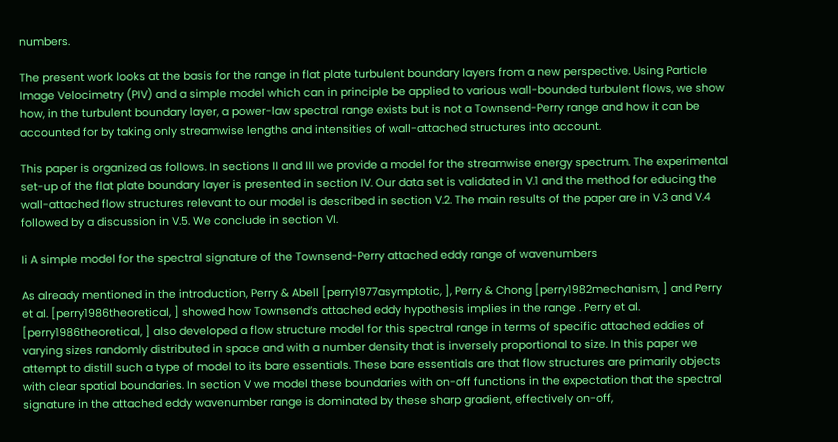numbers.

The present work looks at the basis for the range in flat plate turbulent boundary layers from a new perspective. Using Particle Image Velocimetry (PIV) and a simple model which can in principle be applied to various wall-bounded turbulent flows, we show how, in the turbulent boundary layer, a power-law spectral range exists but is not a Townsend-Perry range and how it can be accounted for by taking only streamwise lengths and intensities of wall-attached structures into account.

This paper is organized as follows. In sections II and III we provide a model for the streamwise energy spectrum. The experimental set-up of the flat plate boundary layer is presented in section IV. Our data set is validated in V.1 and the method for educing the wall-attached flow structures relevant to our model is described in section V.2. The main results of the paper are in V.3 and V.4 followed by a discussion in V.5. We conclude in section VI.

Ii A simple model for the spectral signature of the Townsend-Perry attached eddy range of wavenumbers

As already mentioned in the introduction, Perry & Abell [perry1977asymptotic, ], Perry & Chong [perry1982mechanism, ] and Perry et al. [perry1986theoretical, ] showed how Townsend’s attached eddy hypothesis implies in the range . Perry et al. [perry1986theoretical, ] also developed a flow structure model for this spectral range in terms of specific attached eddies of varying sizes randomly distributed in space and with a number density that is inversely proportional to size. In this paper we attempt to distill such a type of model to its bare essentials. These bare essentials are that flow structures are primarily objects with clear spatial boundaries. In section V we model these boundaries with on-off functions in the expectation that the spectral signature in the attached eddy wavenumber range is dominated by these sharp gradient, effectively on-off,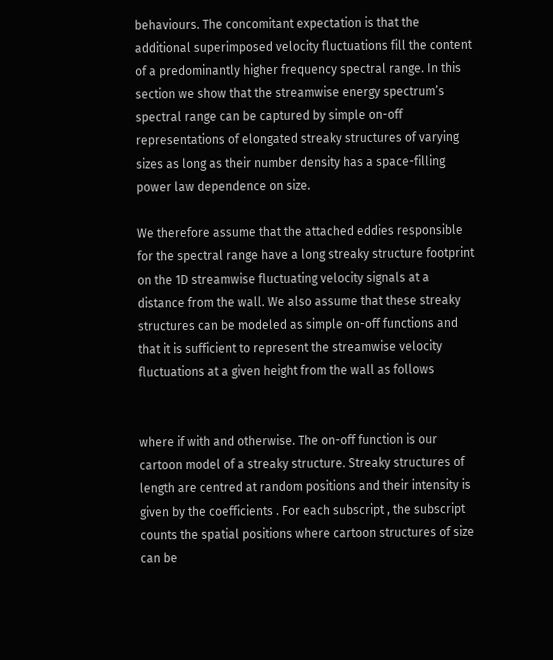behaviours. The concomitant expectation is that the additional superimposed velocity fluctuations fill the content of a predominantly higher frequency spectral range. In this section we show that the streamwise energy spectrum’s spectral range can be captured by simple on-off representations of elongated streaky structures of varying sizes as long as their number density has a space-filling power law dependence on size.

We therefore assume that the attached eddies responsible for the spectral range have a long streaky structure footprint on the 1D streamwise fluctuating velocity signals at a distance from the wall. We also assume that these streaky structures can be modeled as simple on-off functions and that it is sufficient to represent the streamwise velocity fluctuations at a given height from the wall as follows


where if with and otherwise. The on-off function is our cartoon model of a streaky structure. Streaky structures of length are centred at random positions and their intensity is given by the coefficients . For each subscript , the subscript counts the spatial positions where cartoon structures of size can be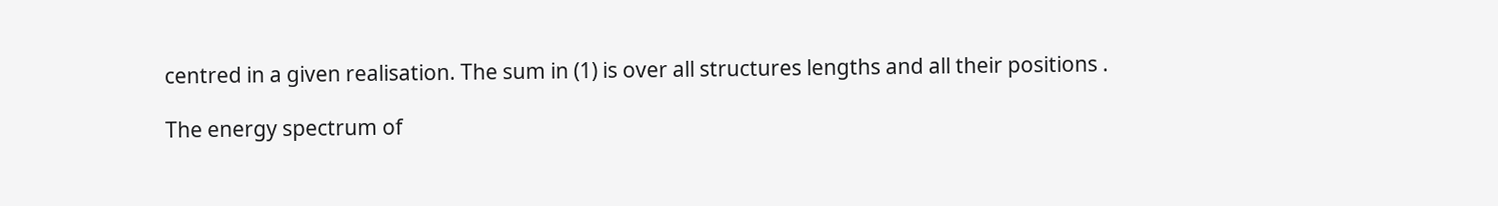centred in a given realisation. The sum in (1) is over all structures lengths and all their positions .

The energy spectrum of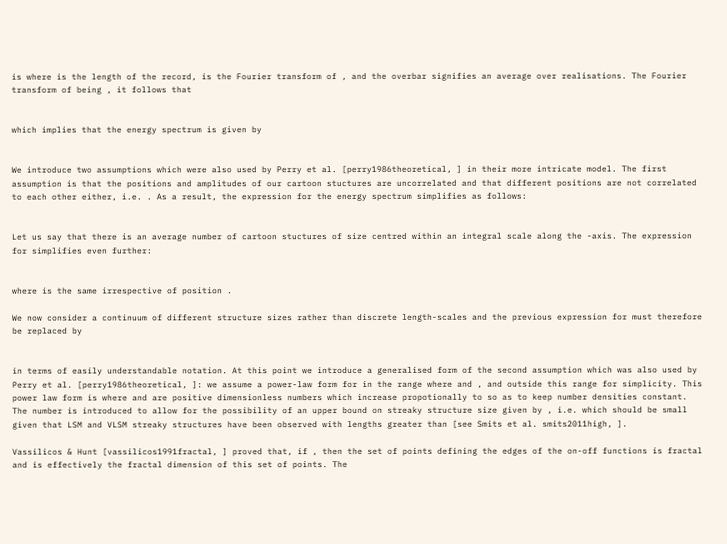is where is the length of the record, is the Fourier transform of , and the overbar signifies an average over realisations. The Fourier transform of being , it follows that


which implies that the energy spectrum is given by


We introduce two assumptions which were also used by Perry et al. [perry1986theoretical, ] in their more intricate model. The first assumption is that the positions and amplitudes of our cartoon stuctures are uncorrelated and that different positions are not correlated to each other either, i.e. . As a result, the expression for the energy spectrum simplifies as follows:


Let us say that there is an average number of cartoon stuctures of size centred within an integral scale along the -axis. The expression for simplifies even further:


where is the same irrespective of position .

We now consider a continuum of different structure sizes rather than discrete length-scales and the previous expression for must therefore be replaced by


in terms of easily understandable notation. At this point we introduce a generalised form of the second assumption which was also used by Perry et al. [perry1986theoretical, ]: we assume a power-law form for in the range where and , and outside this range for simplicity. This power law form is where and are positive dimensionless numbers which increase propotionally to so as to keep number densities constant. The number is introduced to allow for the possibility of an upper bound on streaky structure size given by , i.e. which should be small given that LSM and VLSM streaky structures have been observed with lengths greater than [see Smits et al. smits2011high, ].

Vassilicos & Hunt [vassilicos1991fractal, ] proved that, if , then the set of points defining the edges of the on-off functions is fractal and is effectively the fractal dimension of this set of points. The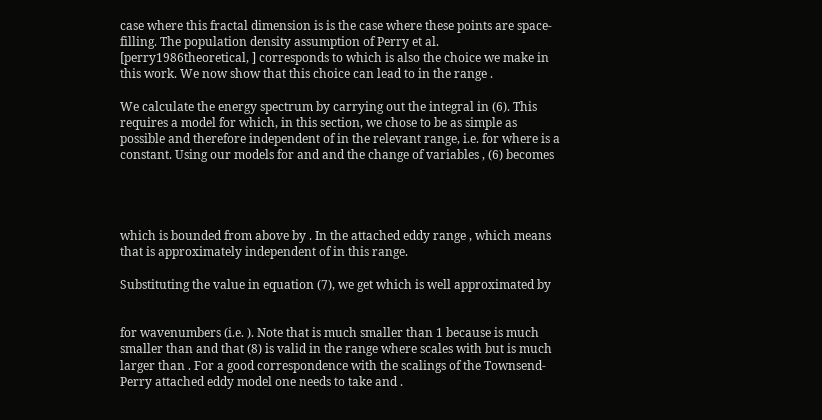case where this fractal dimension is is the case where these points are space-filling. The population density assumption of Perry et al. [perry1986theoretical, ] corresponds to which is also the choice we make in this work. We now show that this choice can lead to in the range .

We calculate the energy spectrum by carrying out the integral in (6). This requires a model for which, in this section, we chose to be as simple as possible and therefore independent of in the relevant range, i.e. for where is a constant. Using our models for and and the change of variables , (6) becomes




which is bounded from above by . In the attached eddy range , which means that is approximately independent of in this range.

Substituting the value in equation (7), we get which is well approximated by


for wavenumbers (i.e. ). Note that is much smaller than 1 because is much smaller than and that (8) is valid in the range where scales with but is much larger than . For a good correspondence with the scalings of the Townsend-Perry attached eddy model one needs to take and .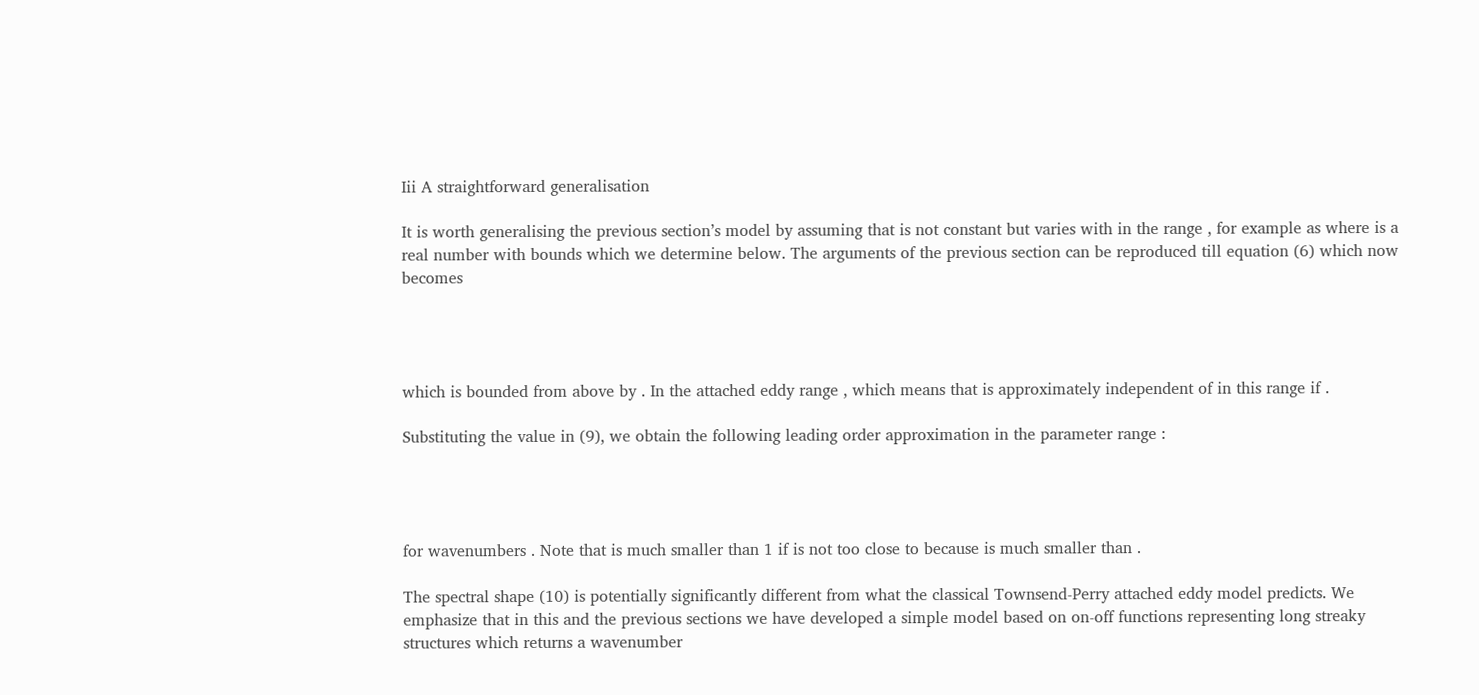Iii A straightforward generalisation

It is worth generalising the previous section’s model by assuming that is not constant but varies with in the range , for example as where is a real number with bounds which we determine below. The arguments of the previous section can be reproduced till equation (6) which now becomes




which is bounded from above by . In the attached eddy range , which means that is approximately independent of in this range if .

Substituting the value in (9), we obtain the following leading order approximation in the parameter range :




for wavenumbers . Note that is much smaller than 1 if is not too close to because is much smaller than .

The spectral shape (10) is potentially significantly different from what the classical Townsend-Perry attached eddy model predicts. We emphasize that in this and the previous sections we have developed a simple model based on on-off functions representing long streaky structures which returns a wavenumber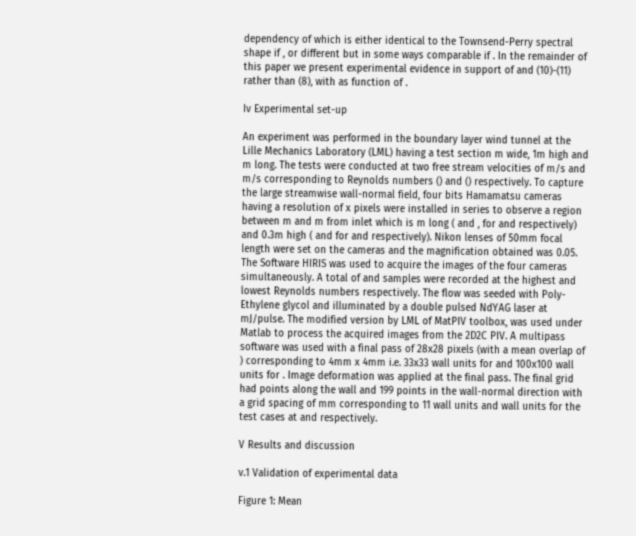dependency of which is either identical to the Townsend-Perry spectral shape if , or different but in some ways comparable if . In the remainder of this paper we present experimental evidence in support of and (10)-(11) rather than (8), with as function of .

Iv Experimental set-up

An experiment was performed in the boundary layer wind tunnel at the Lille Mechanics Laboratory (LML) having a test section m wide, 1m high and m long. The tests were conducted at two free stream velocities of m/s and m/s corresponding to Reynolds numbers () and () respectively. To capture the large streamwise wall-normal field, four bits Hamamatsu cameras having a resolution of x pixels were installed in series to observe a region between m and m from inlet which is m long ( and , for and respectively) and 0.3m high ( and for and respectively). Nikon lenses of 50mm focal length were set on the cameras and the magnification obtained was 0.05. The Software HIRIS was used to acquire the images of the four cameras simultaneously. A total of and samples were recorded at the highest and lowest Reynolds numbers respectively. The flow was seeded with Poly-Ethylene glycol and illuminated by a double pulsed NdYAG laser at mJ/pulse. The modified version by LML of MatPIV toolbox, was used under Matlab to process the acquired images from the 2D2C PIV. A multipass software was used with a final pass of 28x28 pixels (with a mean overlap of ) corresponding to 4mm x 4mm i.e. 33x33 wall units for and 100x100 wall units for . Image deformation was applied at the final pass. The final grid had points along the wall and 199 points in the wall-normal direction with a grid spacing of mm corresponding to 11 wall units and wall units for the test cases at and respectively.

V Results and discussion

v.1 Validation of experimental data

Figure 1: Mean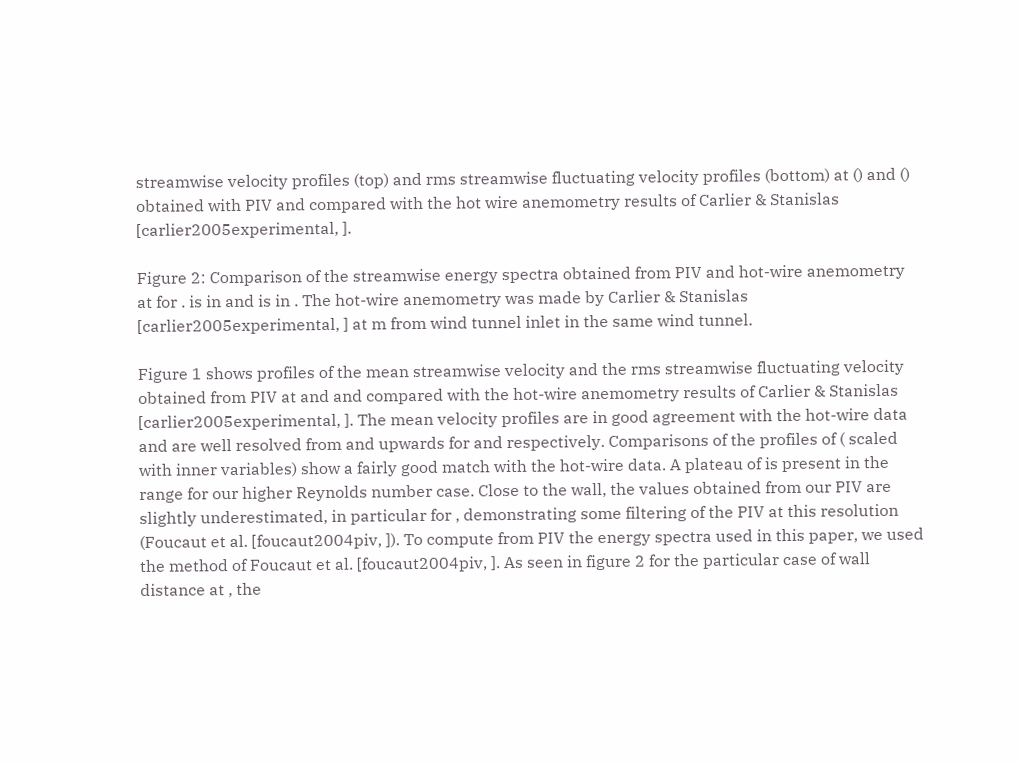streamwise velocity profiles (top) and rms streamwise fluctuating velocity profiles (bottom) at () and () obtained with PIV and compared with the hot wire anemometry results of Carlier & Stanislas [carlier2005experimental, ].

Figure 2: Comparison of the streamwise energy spectra obtained from PIV and hot-wire anemometry at for . is in and is in . The hot-wire anemometry was made by Carlier & Stanislas [carlier2005experimental, ] at m from wind tunnel inlet in the same wind tunnel.

Figure 1 shows profiles of the mean streamwise velocity and the rms streamwise fluctuating velocity obtained from PIV at and and compared with the hot-wire anemometry results of Carlier & Stanislas [carlier2005experimental, ]. The mean velocity profiles are in good agreement with the hot-wire data and are well resolved from and upwards for and respectively. Comparisons of the profiles of ( scaled with inner variables) show a fairly good match with the hot-wire data. A plateau of is present in the range for our higher Reynolds number case. Close to the wall, the values obtained from our PIV are slightly underestimated, in particular for , demonstrating some filtering of the PIV at this resolution (Foucaut et al. [foucaut2004piv, ]). To compute from PIV the energy spectra used in this paper, we used the method of Foucaut et al. [foucaut2004piv, ]. As seen in figure 2 for the particular case of wall distance at , the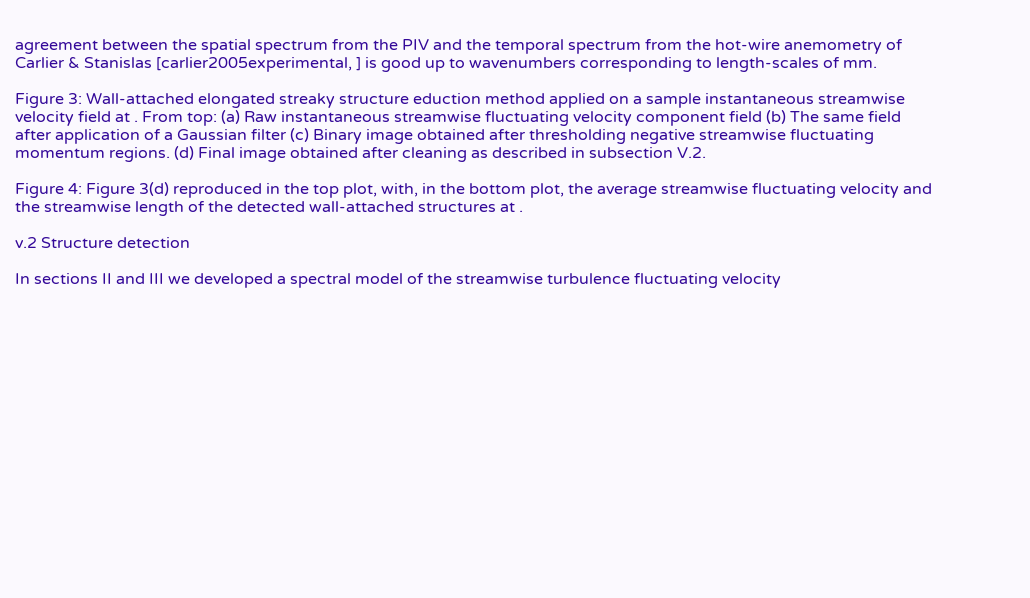agreement between the spatial spectrum from the PIV and the temporal spectrum from the hot-wire anemometry of Carlier & Stanislas [carlier2005experimental, ] is good up to wavenumbers corresponding to length-scales of mm.

Figure 3: Wall-attached elongated streaky structure eduction method applied on a sample instantaneous streamwise velocity field at . From top: (a) Raw instantaneous streamwise fluctuating velocity component field (b) The same field after application of a Gaussian filter (c) Binary image obtained after thresholding negative streamwise fluctuating momentum regions. (d) Final image obtained after cleaning as described in subsection V.2.

Figure 4: Figure 3(d) reproduced in the top plot, with, in the bottom plot, the average streamwise fluctuating velocity and the streamwise length of the detected wall-attached structures at .

v.2 Structure detection

In sections II and III we developed a spectral model of the streamwise turbulence fluctuating velocity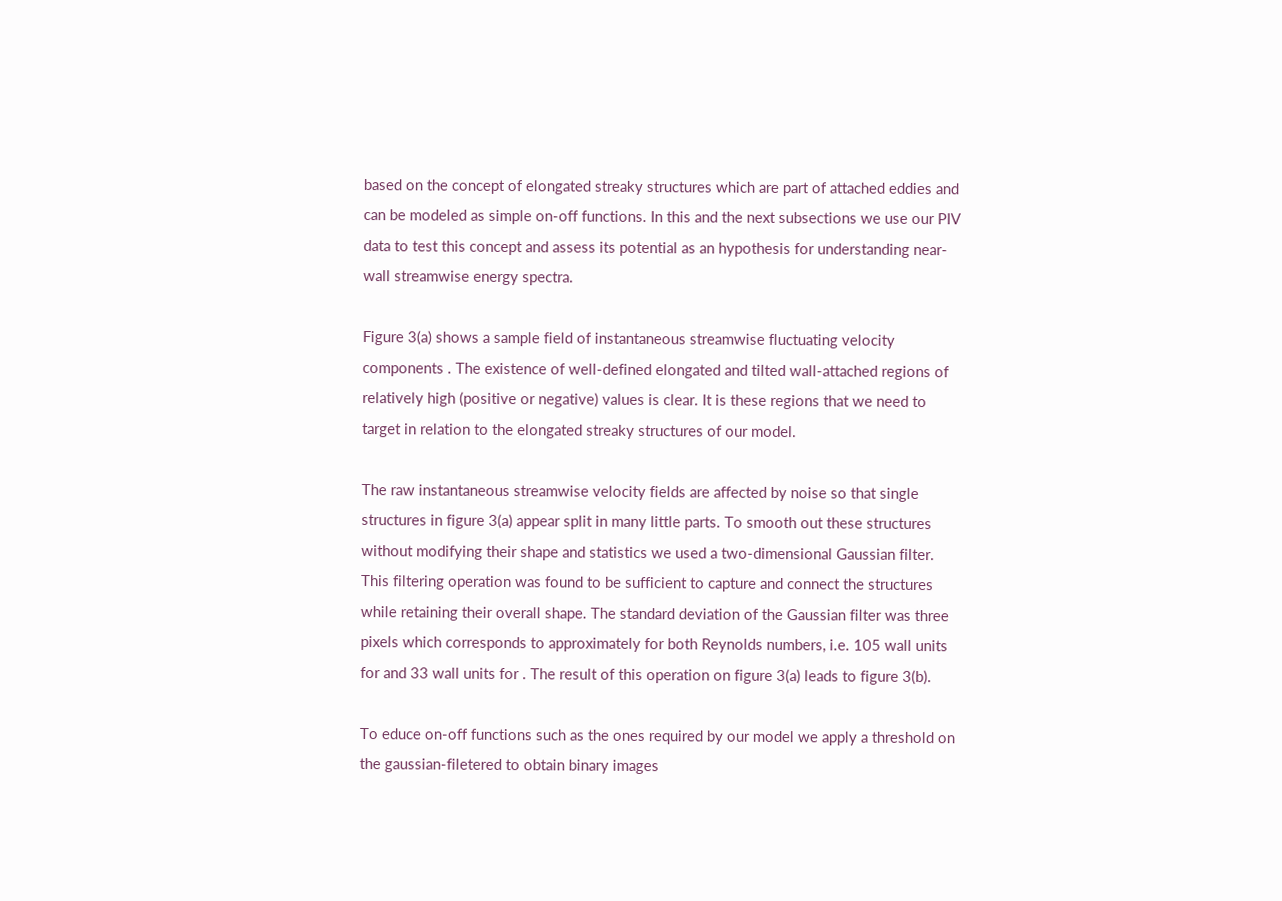based on the concept of elongated streaky structures which are part of attached eddies and can be modeled as simple on-off functions. In this and the next subsections we use our PIV data to test this concept and assess its potential as an hypothesis for understanding near-wall streamwise energy spectra.

Figure 3(a) shows a sample field of instantaneous streamwise fluctuating velocity components . The existence of well-defined elongated and tilted wall-attached regions of relatively high (positive or negative) values is clear. It is these regions that we need to target in relation to the elongated streaky structures of our model.

The raw instantaneous streamwise velocity fields are affected by noise so that single structures in figure 3(a) appear split in many little parts. To smooth out these structures without modifying their shape and statistics we used a two-dimensional Gaussian filter. This filtering operation was found to be sufficient to capture and connect the structures while retaining their overall shape. The standard deviation of the Gaussian filter was three pixels which corresponds to approximately for both Reynolds numbers, i.e. 105 wall units for and 33 wall units for . The result of this operation on figure 3(a) leads to figure 3(b).

To educe on-off functions such as the ones required by our model we apply a threshold on the gaussian-filetered to obtain binary images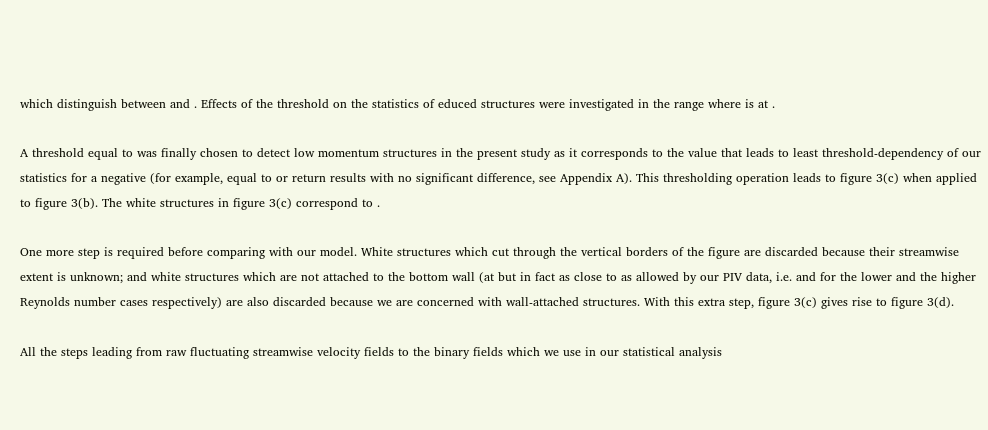which distinguish between and . Effects of the threshold on the statistics of educed structures were investigated in the range where is at .

A threshold equal to was finally chosen to detect low momentum structures in the present study as it corresponds to the value that leads to least threshold-dependency of our statistics for a negative (for example, equal to or return results with no significant difference, see Appendix A). This thresholding operation leads to figure 3(c) when applied to figure 3(b). The white structures in figure 3(c) correspond to .

One more step is required before comparing with our model. White structures which cut through the vertical borders of the figure are discarded because their streamwise extent is unknown; and white structures which are not attached to the bottom wall (at but in fact as close to as allowed by our PIV data, i.e. and for the lower and the higher Reynolds number cases respectively) are also discarded because we are concerned with wall-attached structures. With this extra step, figure 3(c) gives rise to figure 3(d).

All the steps leading from raw fluctuating streamwise velocity fields to the binary fields which we use in our statistical analysis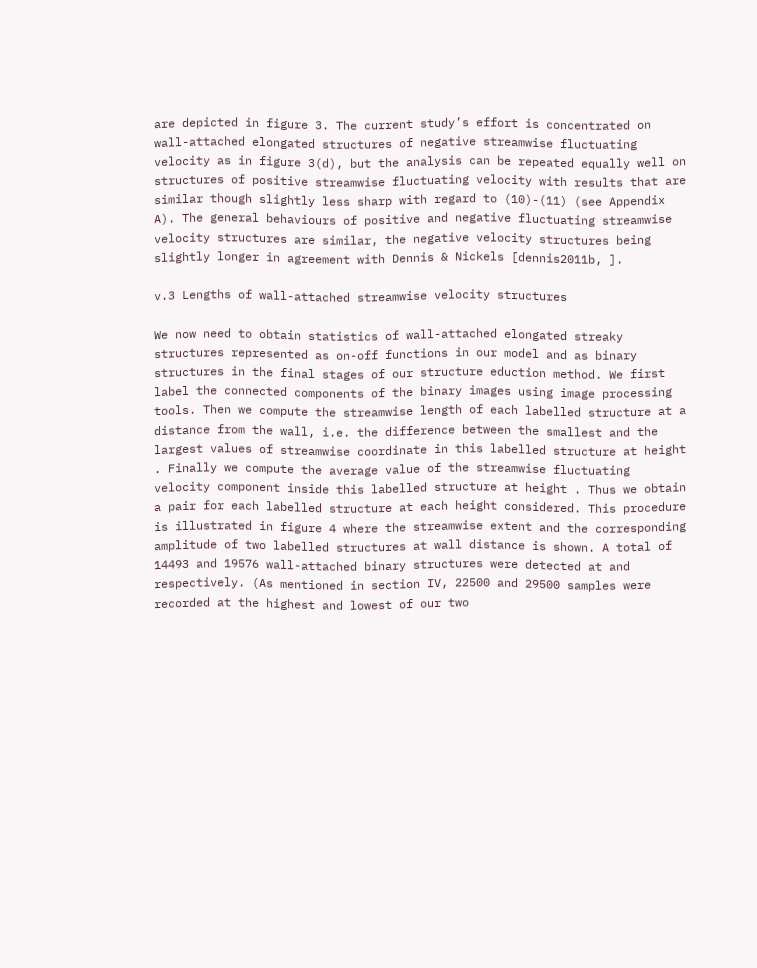are depicted in figure 3. The current study’s effort is concentrated on wall-attached elongated structures of negative streamwise fluctuating velocity as in figure 3(d), but the analysis can be repeated equally well on structures of positive streamwise fluctuating velocity with results that are similar though slightly less sharp with regard to (10)-(11) (see Appendix A). The general behaviours of positive and negative fluctuating streamwise velocity structures are similar, the negative velocity structures being slightly longer in agreement with Dennis & Nickels [dennis2011b, ].

v.3 Lengths of wall-attached streamwise velocity structures

We now need to obtain statistics of wall-attached elongated streaky structures represented as on-off functions in our model and as binary structures in the final stages of our structure eduction method. We first label the connected components of the binary images using image processing tools. Then we compute the streamwise length of each labelled structure at a distance from the wall, i.e. the difference between the smallest and the largest values of streamwise coordinate in this labelled structure at height . Finally we compute the average value of the streamwise fluctuating velocity component inside this labelled structure at height . Thus we obtain a pair for each labelled structure at each height considered. This procedure is illustrated in figure 4 where the streamwise extent and the corresponding amplitude of two labelled structures at wall distance is shown. A total of 14493 and 19576 wall-attached binary structures were detected at and respectively. (As mentioned in section IV, 22500 and 29500 samples were recorded at the highest and lowest of our two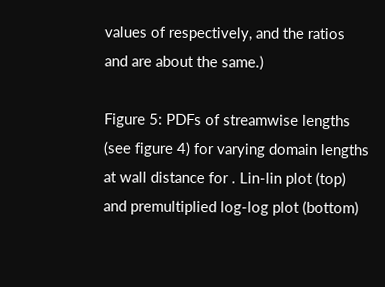values of respectively, and the ratios and are about the same.)

Figure 5: PDFs of streamwise lengths (see figure 4) for varying domain lengths at wall distance for . Lin-lin plot (top) and premultiplied log-log plot (bottom)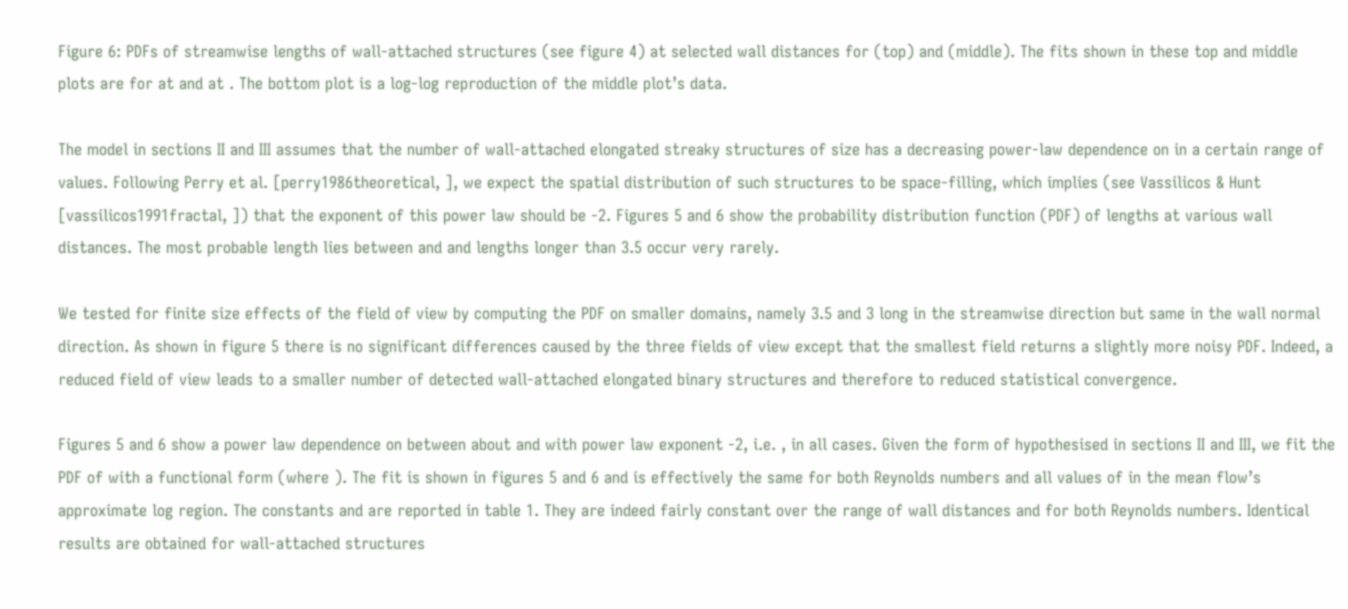Figure 6: PDFs of streamwise lengths of wall-attached structures (see figure 4) at selected wall distances for (top) and (middle). The fits shown in these top and middle plots are for at and at . The bottom plot is a log-log reproduction of the middle plot’s data.

The model in sections II and III assumes that the number of wall-attached elongated streaky structures of size has a decreasing power-law dependence on in a certain range of values. Following Perry et al. [perry1986theoretical, ], we expect the spatial distribution of such structures to be space-filling, which implies (see Vassilicos & Hunt [vassilicos1991fractal, ]) that the exponent of this power law should be -2. Figures 5 and 6 show the probability distribution function (PDF) of lengths at various wall distances. The most probable length lies between and and lengths longer than 3.5 occur very rarely.

We tested for finite size effects of the field of view by computing the PDF on smaller domains, namely 3.5 and 3 long in the streamwise direction but same in the wall normal direction. As shown in figure 5 there is no significant differences caused by the three fields of view except that the smallest field returns a slightly more noisy PDF. Indeed, a reduced field of view leads to a smaller number of detected wall-attached elongated binary structures and therefore to reduced statistical convergence.

Figures 5 and 6 show a power law dependence on between about and with power law exponent -2, i.e. , in all cases. Given the form of hypothesised in sections II and III, we fit the PDF of with a functional form (where ). The fit is shown in figures 5 and 6 and is effectively the same for both Reynolds numbers and all values of in the mean flow’s approximate log region. The constants and are reported in table 1. They are indeed fairly constant over the range of wall distances and for both Reynolds numbers. Identical results are obtained for wall-attached structures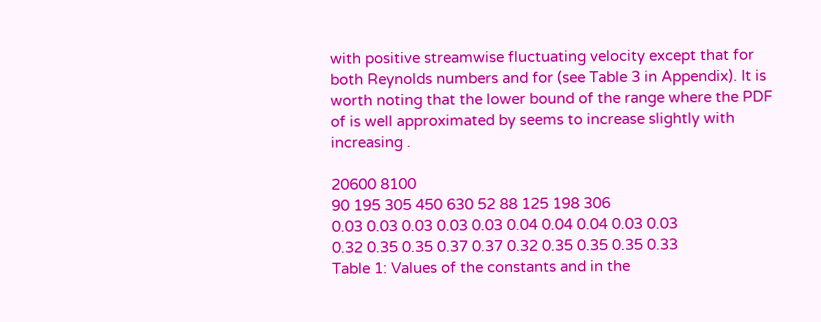with positive streamwise fluctuating velocity except that for both Reynolds numbers and for (see Table 3 in Appendix). It is worth noting that the lower bound of the range where the PDF of is well approximated by seems to increase slightly with increasing .

20600 8100
90 195 305 450 630 52 88 125 198 306
0.03 0.03 0.03 0.03 0.03 0.04 0.04 0.04 0.03 0.03
0.32 0.35 0.35 0.37 0.37 0.32 0.35 0.35 0.35 0.33
Table 1: Values of the constants and in the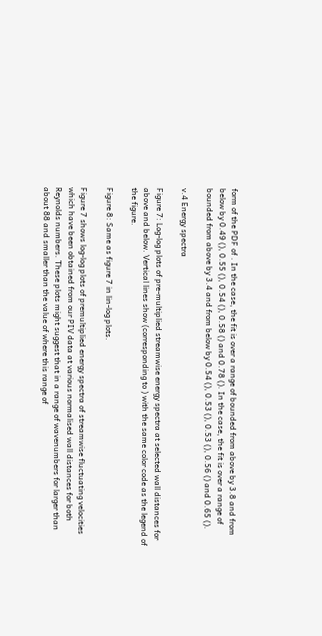form of the PDF of . In the case, the fit is over a range of bounded from above by 3.8 and from below by 0.49 (), 0.55 (), 0.54 (), 0.58 () and 0.78 (). In the case, the fit is over a range of bounded from above by 3.4 and from below by 0.54 (), 0.53 (), 0.53 (), 0.56 () and 0.65 ().

v.4 Energy spectra

Figure 7: Log-log plots of pre-multiplied streamwise energy spectra at selected wall distances for above and below. Vertical lines show (corresponding to ) with the same color code as the legend of the figure.

Figure 8: Same as figure 7 in lin-log plots.

Figure 7 shows log-log plots of premultiplied energy spectra of streamwise fluctuating velocities which have been obtained from our PIV data at various normalised wall distances for both Reynolds numbers. These plots might suggest that in a range of wavenumbers for larger than about 88 and smaller than the value of where this range of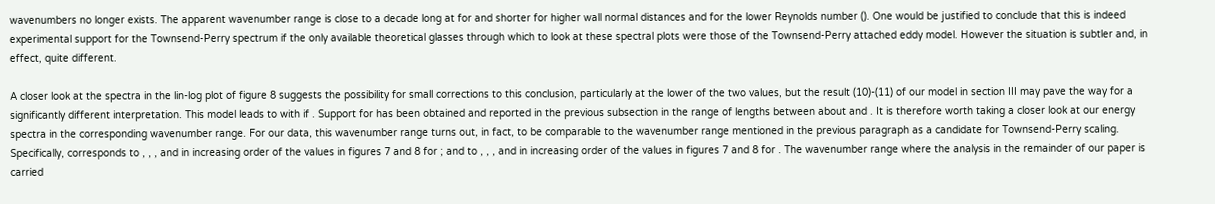wavenumbers no longer exists. The apparent wavenumber range is close to a decade long at for and shorter for higher wall normal distances and for the lower Reynolds number (). One would be justified to conclude that this is indeed experimental support for the Townsend-Perry spectrum if the only available theoretical glasses through which to look at these spectral plots were those of the Townsend-Perry attached eddy model. However the situation is subtler and, in effect, quite different.

A closer look at the spectra in the lin-log plot of figure 8 suggests the possibility for small corrections to this conclusion, particularly at the lower of the two values, but the result (10)-(11) of our model in section III may pave the way for a significantly different interpretation. This model leads to with if . Support for has been obtained and reported in the previous subsection in the range of lengths between about and . It is therefore worth taking a closer look at our energy spectra in the corresponding wavenumber range. For our data, this wavenumber range turns out, in fact, to be comparable to the wavenumber range mentioned in the previous paragraph as a candidate for Townsend-Perry scaling. Specifically, corresponds to , , , and in increasing order of the values in figures 7 and 8 for ; and to , , , and in increasing order of the values in figures 7 and 8 for . The wavenumber range where the analysis in the remainder of our paper is carried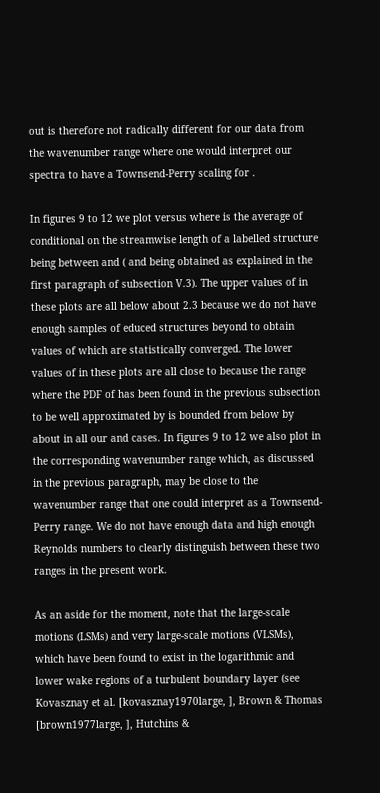out is therefore not radically different for our data from the wavenumber range where one would interpret our spectra to have a Townsend-Perry scaling for .

In figures 9 to 12 we plot versus where is the average of conditional on the streamwise length of a labelled structure being between and ( and being obtained as explained in the first paragraph of subsection V.3). The upper values of in these plots are all below about 2.3 because we do not have enough samples of educed structures beyond to obtain values of which are statistically converged. The lower values of in these plots are all close to because the range where the PDF of has been found in the previous subsection to be well approximated by is bounded from below by about in all our and cases. In figures 9 to 12 we also plot in the corresponding wavenumber range which, as discussed in the previous paragraph, may be close to the wavenumber range that one could interpret as a Townsend-Perry range. We do not have enough data and high enough Reynolds numbers to clearly distinguish between these two ranges in the present work.

As an aside for the moment, note that the large-scale motions (LSMs) and very large-scale motions (VLSMs), which have been found to exist in the logarithmic and lower wake regions of a turbulent boundary layer (see Kovasznay et al. [kovasznay1970large, ], Brown & Thomas [brown1977large, ], Hutchins &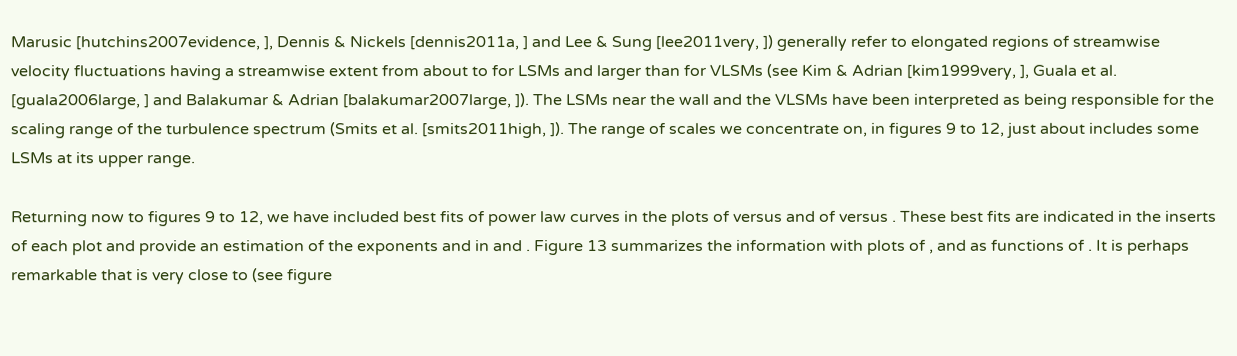Marusic [hutchins2007evidence, ], Dennis & Nickels [dennis2011a, ] and Lee & Sung [lee2011very, ]) generally refer to elongated regions of streamwise velocity fluctuations having a streamwise extent from about to for LSMs and larger than for VLSMs (see Kim & Adrian [kim1999very, ], Guala et al. [guala2006large, ] and Balakumar & Adrian [balakumar2007large, ]). The LSMs near the wall and the VLSMs have been interpreted as being responsible for the scaling range of the turbulence spectrum (Smits et al. [smits2011high, ]). The range of scales we concentrate on, in figures 9 to 12, just about includes some LSMs at its upper range.

Returning now to figures 9 to 12, we have included best fits of power law curves in the plots of versus and of versus . These best fits are indicated in the inserts of each plot and provide an estimation of the exponents and in and . Figure 13 summarizes the information with plots of , and as functions of . It is perhaps remarkable that is very close to (see figure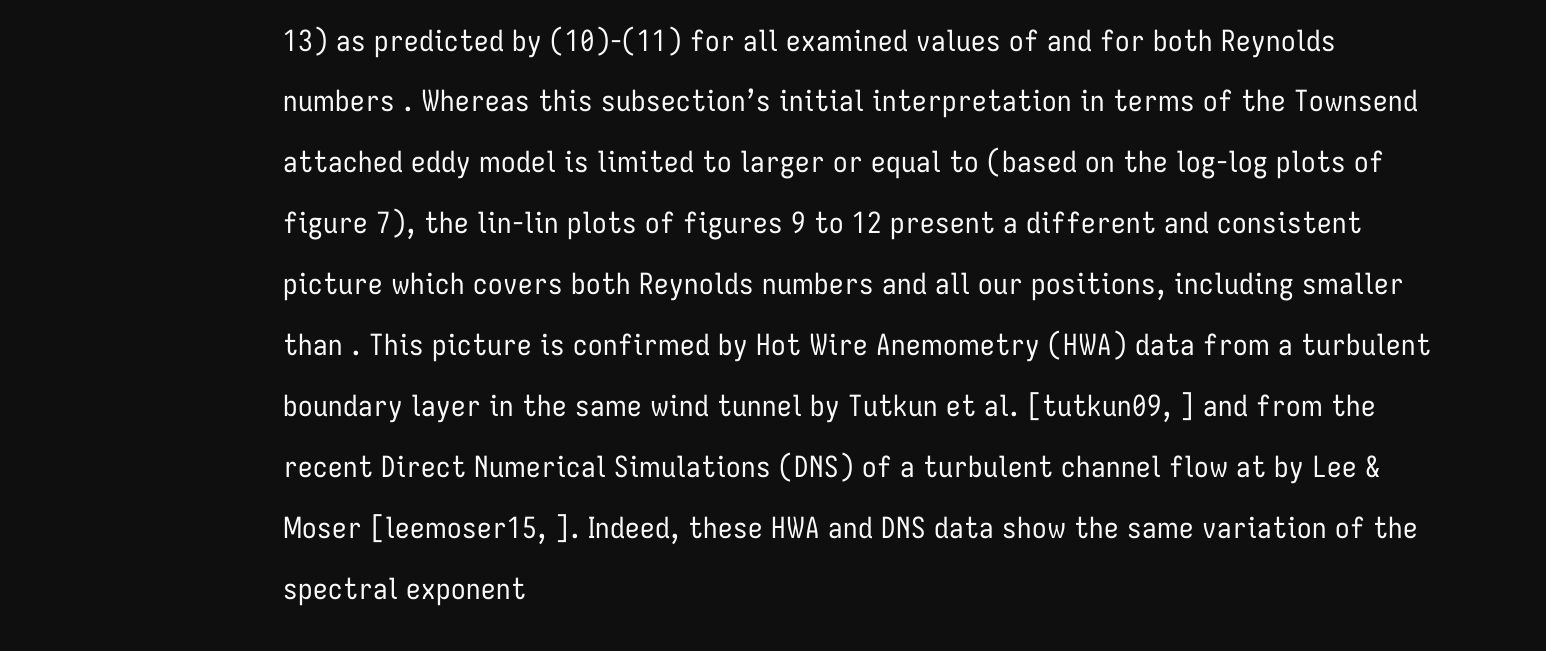13) as predicted by (10)-(11) for all examined values of and for both Reynolds numbers . Whereas this subsection’s initial interpretation in terms of the Townsend attached eddy model is limited to larger or equal to (based on the log-log plots of figure 7), the lin-lin plots of figures 9 to 12 present a different and consistent picture which covers both Reynolds numbers and all our positions, including smaller than . This picture is confirmed by Hot Wire Anemometry (HWA) data from a turbulent boundary layer in the same wind tunnel by Tutkun et al. [tutkun09, ] and from the recent Direct Numerical Simulations (DNS) of a turbulent channel flow at by Lee & Moser [leemoser15, ]. Indeed, these HWA and DNS data show the same variation of the spectral exponent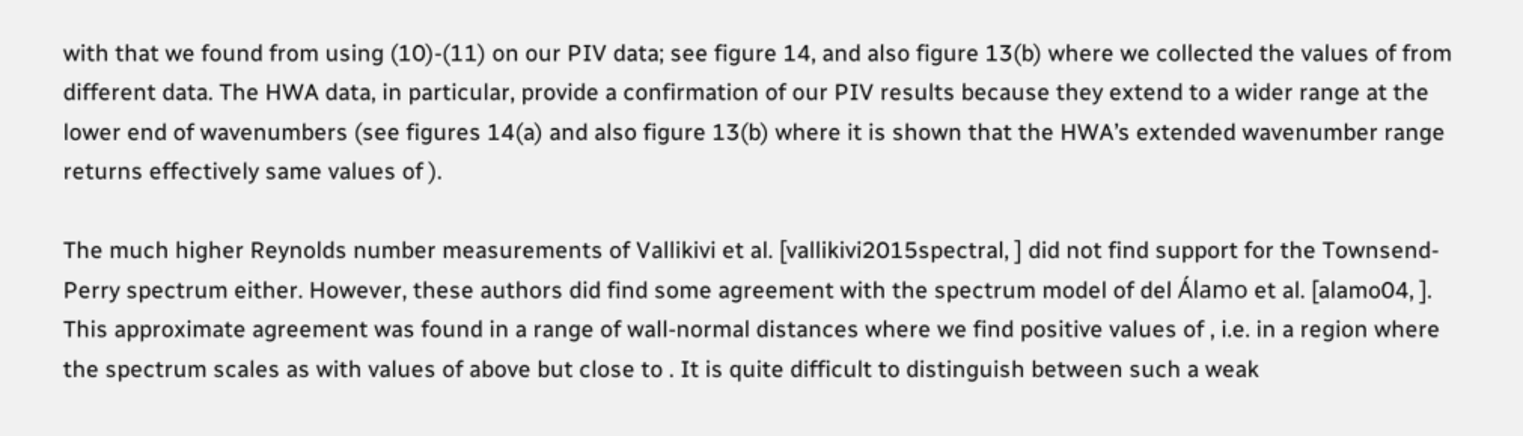with that we found from using (10)-(11) on our PIV data; see figure 14, and also figure 13(b) where we collected the values of from different data. The HWA data, in particular, provide a confirmation of our PIV results because they extend to a wider range at the lower end of wavenumbers (see figures 14(a) and also figure 13(b) where it is shown that the HWA’s extended wavenumber range returns effectively same values of ).

The much higher Reynolds number measurements of Vallikivi et al. [vallikivi2015spectral, ] did not find support for the Townsend-Perry spectrum either. However, these authors did find some agreement with the spectrum model of del Álamo et al. [alamo04, ]. This approximate agreement was found in a range of wall-normal distances where we find positive values of , i.e. in a region where the spectrum scales as with values of above but close to . It is quite difficult to distinguish between such a weak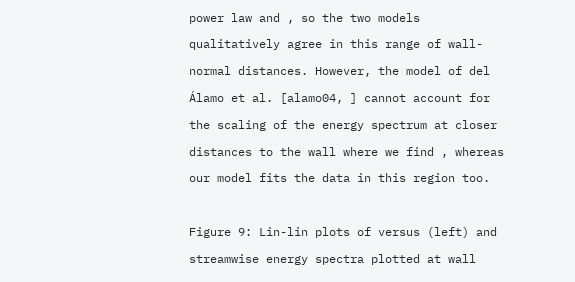power law and , so the two models qualitatively agree in this range of wall-normal distances. However, the model of del Álamo et al. [alamo04, ] cannot account for the scaling of the energy spectrum at closer distances to the wall where we find , whereas our model fits the data in this region too.

Figure 9: Lin-lin plots of versus (left) and streamwise energy spectra plotted at wall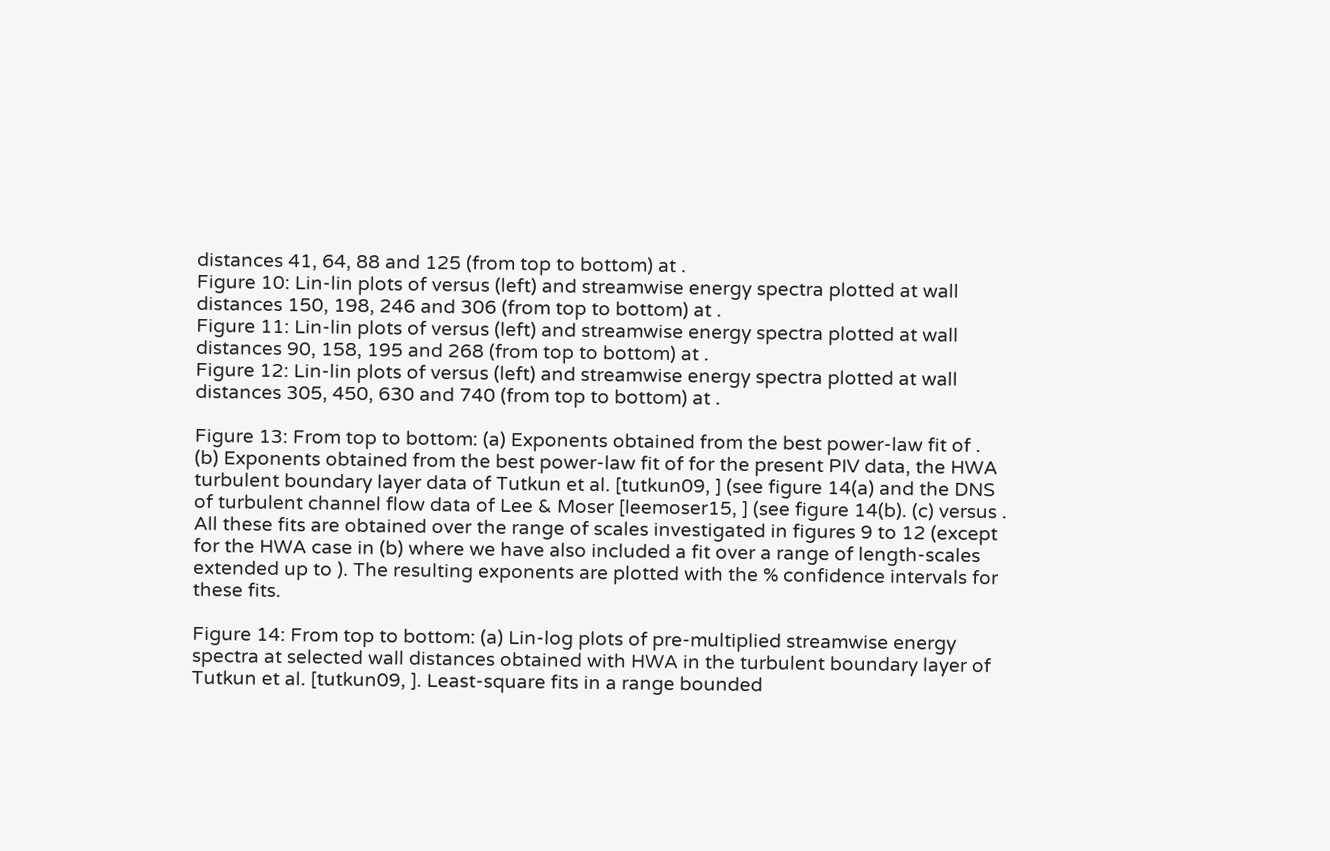distances 41, 64, 88 and 125 (from top to bottom) at .
Figure 10: Lin-lin plots of versus (left) and streamwise energy spectra plotted at wall distances 150, 198, 246 and 306 (from top to bottom) at .
Figure 11: Lin-lin plots of versus (left) and streamwise energy spectra plotted at wall distances 90, 158, 195 and 268 (from top to bottom) at .
Figure 12: Lin-lin plots of versus (left) and streamwise energy spectra plotted at wall distances 305, 450, 630 and 740 (from top to bottom) at .

Figure 13: From top to bottom: (a) Exponents obtained from the best power-law fit of . (b) Exponents obtained from the best power-law fit of for the present PIV data, the HWA turbulent boundary layer data of Tutkun et al. [tutkun09, ] (see figure 14(a) and the DNS of turbulent channel flow data of Lee & Moser [leemoser15, ] (see figure 14(b). (c) versus . All these fits are obtained over the range of scales investigated in figures 9 to 12 (except for the HWA case in (b) where we have also included a fit over a range of length-scales extended up to ). The resulting exponents are plotted with the % confidence intervals for these fits.

Figure 14: From top to bottom: (a) Lin-log plots of pre-multiplied streamwise energy spectra at selected wall distances obtained with HWA in the turbulent boundary layer of Tutkun et al. [tutkun09, ]. Least-square fits in a range bounded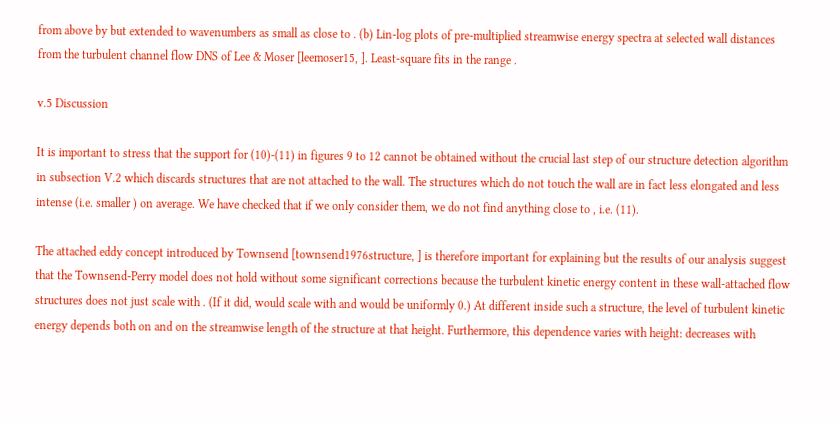from above by but extended to wavenumbers as small as close to . (b) Lin-log plots of pre-multiplied streamwise energy spectra at selected wall distances from the turbulent channel flow DNS of Lee & Moser [leemoser15, ]. Least-square fits in the range .

v.5 Discussion

It is important to stress that the support for (10)-(11) in figures 9 to 12 cannot be obtained without the crucial last step of our structure detection algorithm in subsection V.2 which discards structures that are not attached to the wall. The structures which do not touch the wall are in fact less elongated and less intense (i.e. smaller ) on average. We have checked that if we only consider them, we do not find anything close to , i.e. (11).

The attached eddy concept introduced by Townsend [townsend1976structure, ] is therefore important for explaining but the results of our analysis suggest that the Townsend-Perry model does not hold without some significant corrections because the turbulent kinetic energy content in these wall-attached flow structures does not just scale with . (If it did, would scale with and would be uniformly 0.) At different inside such a structure, the level of turbulent kinetic energy depends both on and on the streamwise length of the structure at that height. Furthermore, this dependence varies with height: decreases with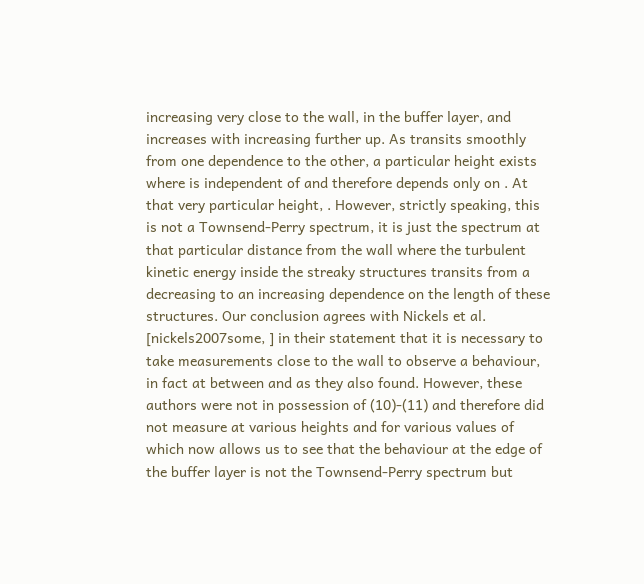increasing very close to the wall, in the buffer layer, and increases with increasing further up. As transits smoothly from one dependence to the other, a particular height exists where is independent of and therefore depends only on . At that very particular height, . However, strictly speaking, this is not a Townsend-Perry spectrum, it is just the spectrum at that particular distance from the wall where the turbulent kinetic energy inside the streaky structures transits from a decreasing to an increasing dependence on the length of these structures. Our conclusion agrees with Nickels et al. [nickels2007some, ] in their statement that it is necessary to take measurements close to the wall to observe a behaviour, in fact at between and as they also found. However, these authors were not in possession of (10)-(11) and therefore did not measure at various heights and for various values of which now allows us to see that the behaviour at the edge of the buffer layer is not the Townsend-Perry spectrum but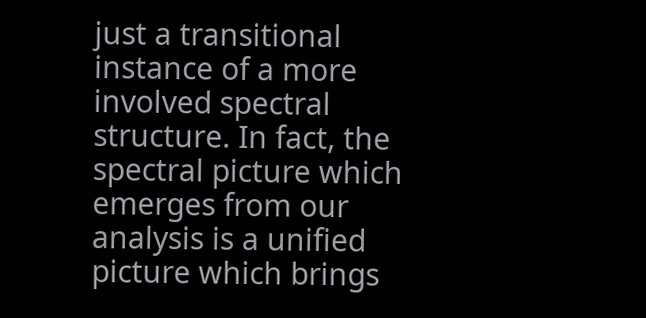just a transitional instance of a more involved spectral structure. In fact, the spectral picture which emerges from our analysis is a unified picture which brings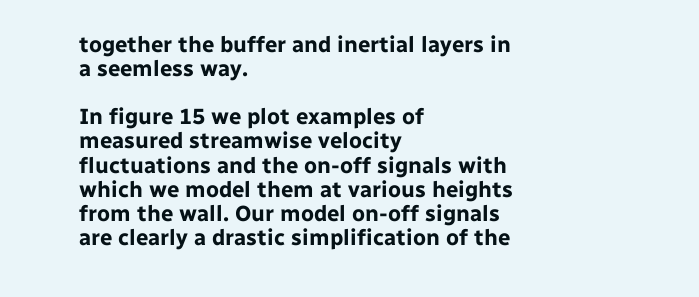together the buffer and inertial layers in a seemless way.

In figure 15 we plot examples of measured streamwise velocity fluctuations and the on-off signals with which we model them at various heights from the wall. Our model on-off signals are clearly a drastic simplification of the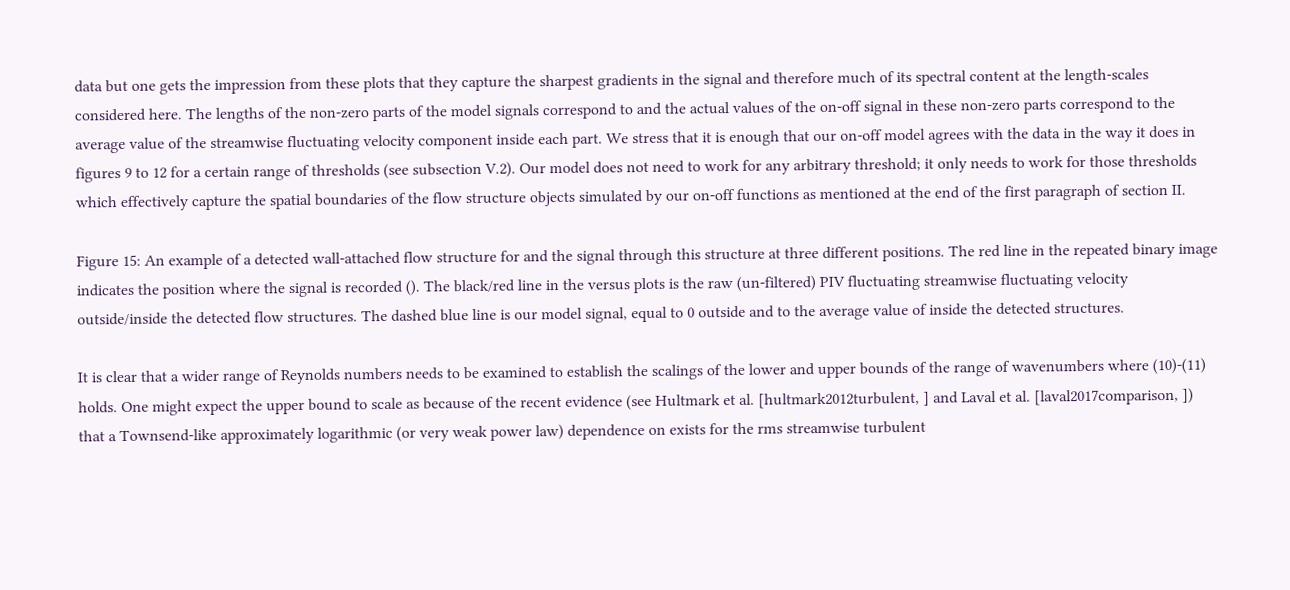data but one gets the impression from these plots that they capture the sharpest gradients in the signal and therefore much of its spectral content at the length-scales considered here. The lengths of the non-zero parts of the model signals correspond to and the actual values of the on-off signal in these non-zero parts correspond to the average value of the streamwise fluctuating velocity component inside each part. We stress that it is enough that our on-off model agrees with the data in the way it does in figures 9 to 12 for a certain range of thresholds (see subsection V.2). Our model does not need to work for any arbitrary threshold; it only needs to work for those thresholds which effectively capture the spatial boundaries of the flow structure objects simulated by our on-off functions as mentioned at the end of the first paragraph of section II.

Figure 15: An example of a detected wall-attached flow structure for and the signal through this structure at three different positions. The red line in the repeated binary image indicates the position where the signal is recorded (). The black/red line in the versus plots is the raw (un-filtered) PIV fluctuating streamwise fluctuating velocity outside/inside the detected flow structures. The dashed blue line is our model signal, equal to 0 outside and to the average value of inside the detected structures.

It is clear that a wider range of Reynolds numbers needs to be examined to establish the scalings of the lower and upper bounds of the range of wavenumbers where (10)-(11) holds. One might expect the upper bound to scale as because of the recent evidence (see Hultmark et al. [hultmark2012turbulent, ] and Laval et al. [laval2017comparison, ]) that a Townsend-like approximately logarithmic (or very weak power law) dependence on exists for the rms streamwise turbulent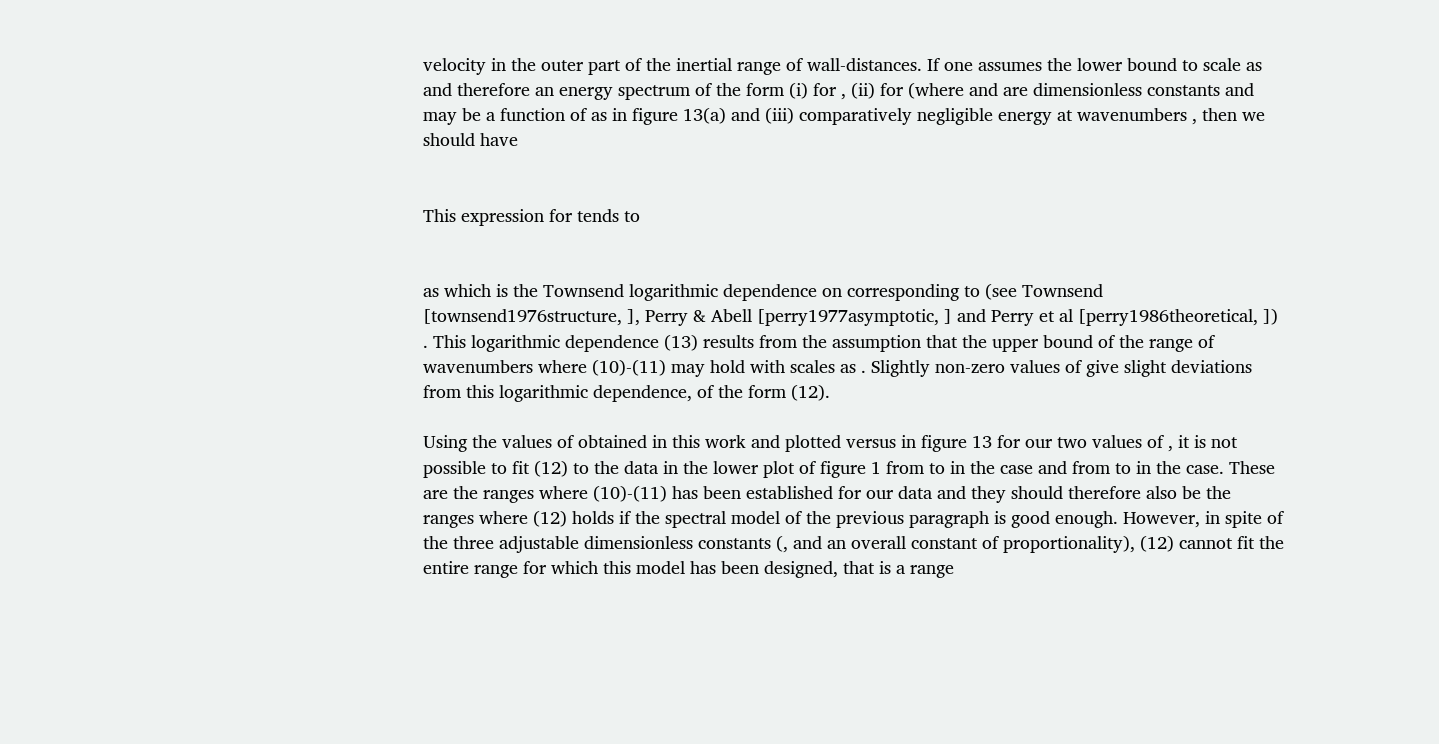velocity in the outer part of the inertial range of wall-distances. If one assumes the lower bound to scale as and therefore an energy spectrum of the form (i) for , (ii) for (where and are dimensionless constants and may be a function of as in figure 13(a) and (iii) comparatively negligible energy at wavenumbers , then we should have


This expression for tends to


as which is the Townsend logarithmic dependence on corresponding to (see Townsend [townsend1976structure, ], Perry & Abell [perry1977asymptotic, ] and Perry et al [perry1986theoretical, ]) . This logarithmic dependence (13) results from the assumption that the upper bound of the range of wavenumbers where (10)-(11) may hold with scales as . Slightly non-zero values of give slight deviations from this logarithmic dependence, of the form (12).

Using the values of obtained in this work and plotted versus in figure 13 for our two values of , it is not possible to fit (12) to the data in the lower plot of figure 1 from to in the case and from to in the case. These are the ranges where (10)-(11) has been established for our data and they should therefore also be the ranges where (12) holds if the spectral model of the previous paragraph is good enough. However, in spite of the three adjustable dimensionless constants (, and an overall constant of proportionality), (12) cannot fit the entire range for which this model has been designed, that is a range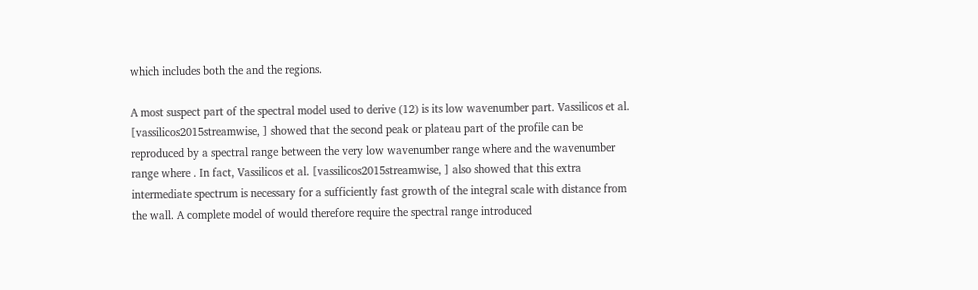which includes both the and the regions.

A most suspect part of the spectral model used to derive (12) is its low wavenumber part. Vassilicos et al. [vassilicos2015streamwise, ] showed that the second peak or plateau part of the profile can be reproduced by a spectral range between the very low wavenumber range where and the wavenumber range where . In fact, Vassilicos et al. [vassilicos2015streamwise, ] also showed that this extra intermediate spectrum is necessary for a sufficiently fast growth of the integral scale with distance from the wall. A complete model of would therefore require the spectral range introduced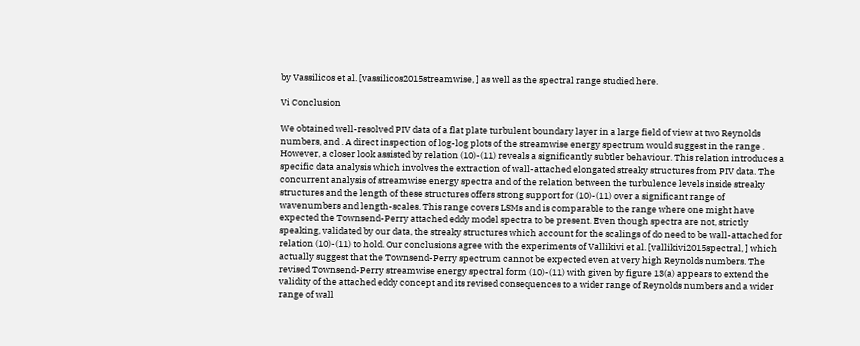by Vassilicos et al. [vassilicos2015streamwise, ] as well as the spectral range studied here.

Vi Conclusion

We obtained well-resolved PIV data of a flat plate turbulent boundary layer in a large field of view at two Reynolds numbers, and . A direct inspection of log-log plots of the streamwise energy spectrum would suggest in the range . However, a closer look assisted by relation (10)-(11) reveals a significantly subtler behaviour. This relation introduces a specific data analysis which involves the extraction of wall-attached elongated streaky structures from PIV data. The concurrent analysis of streamwise energy spectra and of the relation between the turbulence levels inside streaky structures and the length of these structures offers strong support for (10)-(11) over a significant range of wavenumbers and length-scales. This range covers LSMs and is comparable to the range where one might have expected the Townsend-Perry attached eddy model spectra to be present. Even though spectra are not, strictly speaking, validated by our data, the streaky structures which account for the scalings of do need to be wall-attached for relation (10)-(11) to hold. Our conclusions agree with the experiments of Vallikivi et al. [vallikivi2015spectral, ] which actually suggest that the Townsend-Perry spectrum cannot be expected even at very high Reynolds numbers. The revised Townsend-Perry streamwise energy spectral form (10)-(11) with given by figure 13(a) appears to extend the validity of the attached eddy concept and its revised consequences to a wider range of Reynolds numbers and a wider range of wall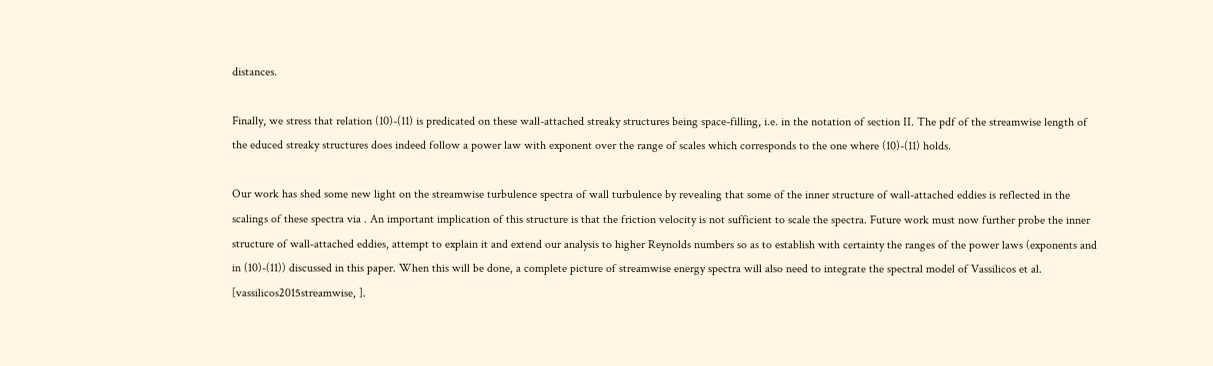distances.

Finally, we stress that relation (10)-(11) is predicated on these wall-attached streaky structures being space-filling, i.e. in the notation of section II. The pdf of the streamwise length of the educed streaky structures does indeed follow a power law with exponent over the range of scales which corresponds to the one where (10)-(11) holds.

Our work has shed some new light on the streamwise turbulence spectra of wall turbulence by revealing that some of the inner structure of wall-attached eddies is reflected in the scalings of these spectra via . An important implication of this structure is that the friction velocity is not sufficient to scale the spectra. Future work must now further probe the inner structure of wall-attached eddies, attempt to explain it and extend our analysis to higher Reynolds numbers so as to establish with certainty the ranges of the power laws (exponents and in (10)-(11)) discussed in this paper. When this will be done, a complete picture of streamwise energy spectra will also need to integrate the spectral model of Vassilicos et al. [vassilicos2015streamwise, ].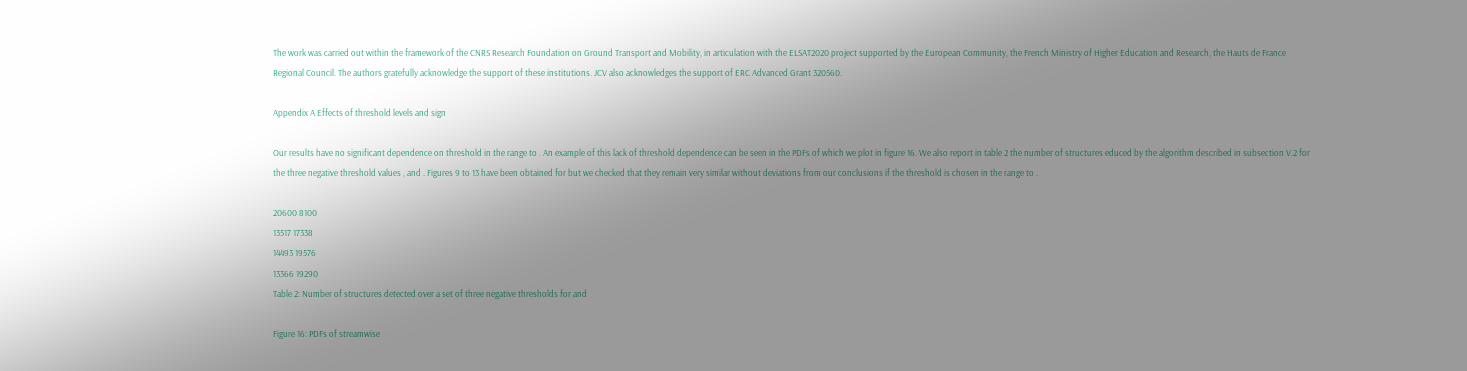The work was carried out within the framework of the CNRS Research Foundation on Ground Transport and Mobility, in articulation with the ELSAT2020 project supported by the European Community, the French Ministry of Higher Education and Research, the Hauts de France Regional Council. The authors gratefully acknowledge the support of these institutions. JCV also acknowledges the support of ERC Advanced Grant 320560.

Appendix A Effects of threshold levels and sign

Our results have no significant dependence on threshold in the range to . An example of this lack of threshold dependence can be seen in the PDFs of which we plot in figure 16. We also report in table 2 the number of structures educed by the algorithm described in subsection V.2 for the three negative threshold values , and . Figures 9 to 13 have been obtained for but we checked that they remain very similar without deviations from our conclusions if the threshold is chosen in the range to .

20600 8100
13517 17338
14493 19576
13366 19290
Table 2: Number of structures detected over a set of three negative thresholds for and

Figure 16: PDFs of streamwise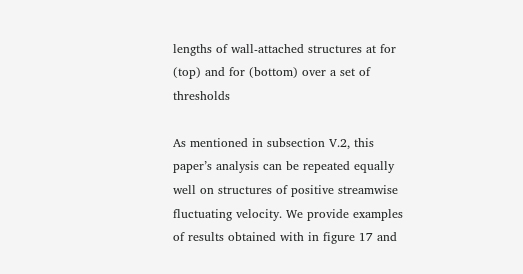lengths of wall-attached structures at for (top) and for (bottom) over a set of thresholds

As mentioned in subsection V.2, this paper’s analysis can be repeated equally well on structures of positive streamwise fluctuating velocity. We provide examples of results obtained with in figure 17 and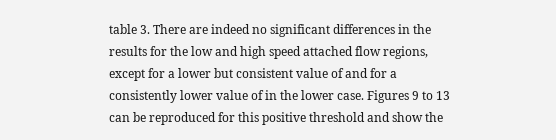table 3. There are indeed no significant differences in the results for the low and high speed attached flow regions, except for a lower but consistent value of and for a consistently lower value of in the lower case. Figures 9 to 13 can be reproduced for this positive threshold and show the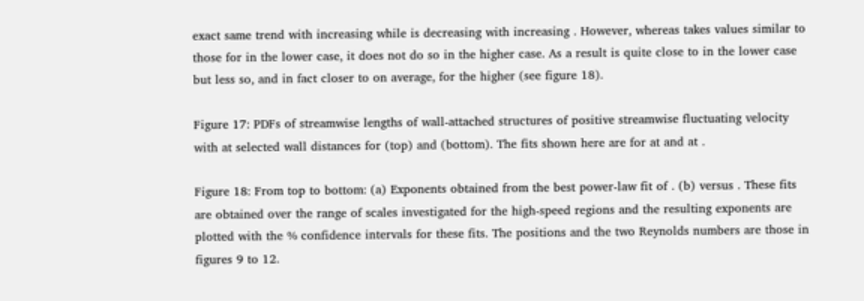exact same trend with increasing while is decreasing with increasing . However, whereas takes values similar to those for in the lower case, it does not do so in the higher case. As a result is quite close to in the lower case but less so, and in fact closer to on average, for the higher (see figure 18).

Figure 17: PDFs of streamwise lengths of wall-attached structures of positive streamwise fluctuating velocity with at selected wall distances for (top) and (bottom). The fits shown here are for at and at .

Figure 18: From top to bottom: (a) Exponents obtained from the best power-law fit of . (b) versus . These fits are obtained over the range of scales investigated for the high-speed regions and the resulting exponents are plotted with the % confidence intervals for these fits. The positions and the two Reynolds numbers are those in figures 9 to 12.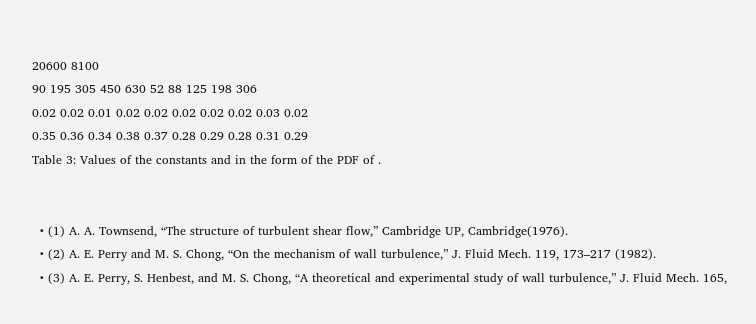20600 8100
90 195 305 450 630 52 88 125 198 306
0.02 0.02 0.01 0.02 0.02 0.02 0.02 0.02 0.03 0.02
0.35 0.36 0.34 0.38 0.37 0.28 0.29 0.28 0.31 0.29
Table 3: Values of the constants and in the form of the PDF of .


  • (1) A. A. Townsend, “The structure of turbulent shear flow,” Cambridge UP, Cambridge(1976).
  • (2) A. E. Perry and M. S. Chong, “On the mechanism of wall turbulence,” J. Fluid Mech. 119, 173–217 (1982).
  • (3) A. E. Perry, S. Henbest, and M. S. Chong, “A theoretical and experimental study of wall turbulence,” J. Fluid Mech. 165,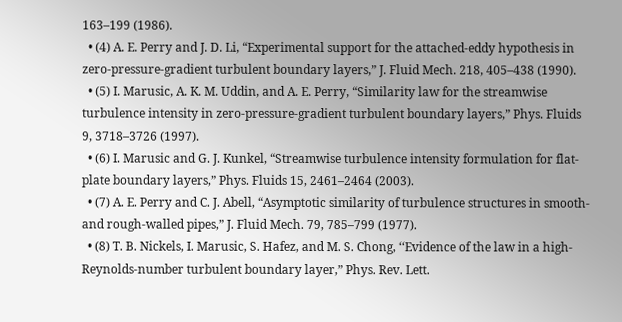163–199 (1986).
  • (4) A. E. Perry and J. D. Li, “Experimental support for the attached-eddy hypothesis in zero-pressure-gradient turbulent boundary layers,” J. Fluid Mech. 218, 405–438 (1990).
  • (5) I. Marusic, A. K. M. Uddin, and A. E. Perry, “Similarity law for the streamwise turbulence intensity in zero-pressure-gradient turbulent boundary layers,” Phys. Fluids 9, 3718–3726 (1997).
  • (6) I. Marusic and G. J. Kunkel, “Streamwise turbulence intensity formulation for flat-plate boundary layers,” Phys. Fluids 15, 2461–2464 (2003).
  • (7) A. E. Perry and C. J. Abell, “Asymptotic similarity of turbulence structures in smooth-and rough-walled pipes,” J. Fluid Mech. 79, 785–799 (1977).
  • (8) T. B. Nickels, I. Marusic, S. Hafez, and M. S. Chong, ‘‘Evidence of the law in a high-Reynolds-number turbulent boundary layer,” Phys. Rev. Lett.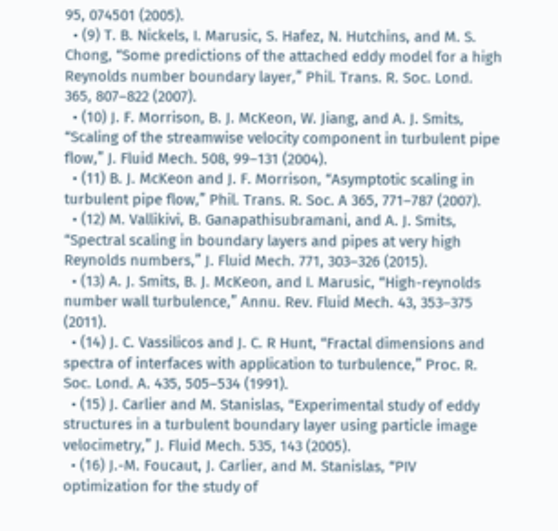95, 074501 (2005).
  • (9) T. B. Nickels, I. Marusic, S. Hafez, N. Hutchins, and M. S. Chong, “Some predictions of the attached eddy model for a high Reynolds number boundary layer,” Phil. Trans. R. Soc. Lond. 365, 807–822 (2007).
  • (10) J. F. Morrison, B. J. McKeon, W. Jiang, and A. J. Smits, “Scaling of the streamwise velocity component in turbulent pipe flow,” J. Fluid Mech. 508, 99–131 (2004).
  • (11) B. J. McKeon and J. F. Morrison, “Asymptotic scaling in turbulent pipe flow,” Phil. Trans. R. Soc. A 365, 771–787 (2007).
  • (12) M. Vallikivi, B. Ganapathisubramani, and A. J. Smits, “Spectral scaling in boundary layers and pipes at very high Reynolds numbers,” J. Fluid Mech. 771, 303–326 (2015).
  • (13) A. J. Smits, B. J. McKeon, and I. Marusic, “High-reynolds number wall turbulence,” Annu. Rev. Fluid Mech. 43, 353–375 (2011).
  • (14) J. C. Vassilicos and J. C. R Hunt, “Fractal dimensions and spectra of interfaces with application to turbulence,” Proc. R. Soc. Lond. A. 435, 505–534 (1991).
  • (15) J. Carlier and M. Stanislas, “Experimental study of eddy structures in a turbulent boundary layer using particle image velocimetry,” J. Fluid Mech. 535, 143 (2005).
  • (16) J.-M. Foucaut, J. Carlier, and M. Stanislas, “PIV optimization for the study of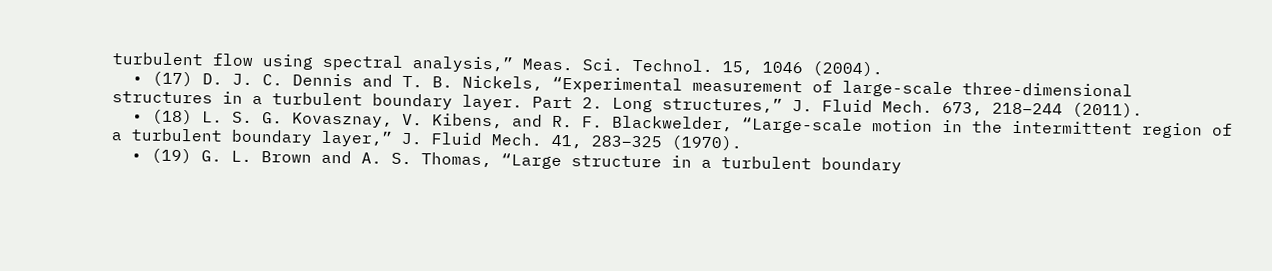turbulent flow using spectral analysis,” Meas. Sci. Technol. 15, 1046 (2004).
  • (17) D. J. C. Dennis and T. B. Nickels, “Experimental measurement of large-scale three-dimensional structures in a turbulent boundary layer. Part 2. Long structures,” J. Fluid Mech. 673, 218–244 (2011).
  • (18) L. S. G. Kovasznay, V. Kibens, and R. F. Blackwelder, “Large-scale motion in the intermittent region of a turbulent boundary layer,” J. Fluid Mech. 41, 283–325 (1970).
  • (19) G. L. Brown and A. S. Thomas, “Large structure in a turbulent boundary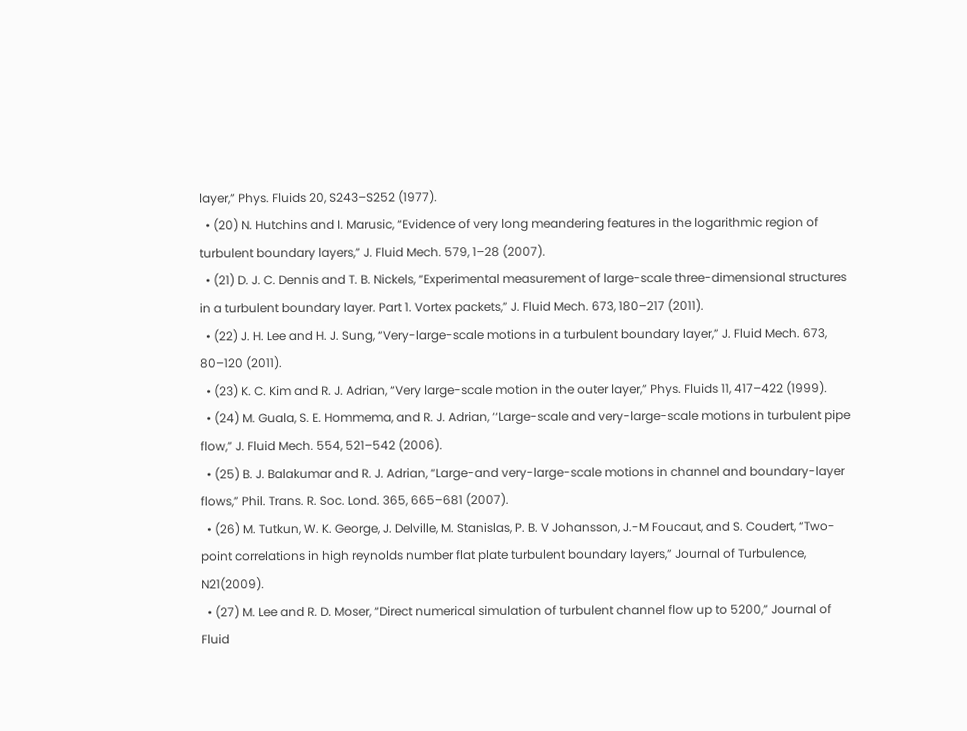layer,” Phys. Fluids 20, S243–S252 (1977).
  • (20) N. Hutchins and I. Marusic, “Evidence of very long meandering features in the logarithmic region of turbulent boundary layers,” J. Fluid Mech. 579, 1–28 (2007).
  • (21) D. J. C. Dennis and T. B. Nickels, “Experimental measurement of large-scale three-dimensional structures in a turbulent boundary layer. Part 1. Vortex packets,” J. Fluid Mech. 673, 180–217 (2011).
  • (22) J. H. Lee and H. J. Sung, “Very-large-scale motions in a turbulent boundary layer,” J. Fluid Mech. 673, 80–120 (2011).
  • (23) K. C. Kim and R. J. Adrian, “Very large-scale motion in the outer layer,” Phys. Fluids 11, 417–422 (1999).
  • (24) M. Guala, S. E. Hommema, and R. J. Adrian, ‘‘Large-scale and very-large-scale motions in turbulent pipe flow,” J. Fluid Mech. 554, 521–542 (2006).
  • (25) B. J. Balakumar and R. J. Adrian, “Large-and very-large-scale motions in channel and boundary-layer flows,” Phil. Trans. R. Soc. Lond. 365, 665–681 (2007).
  • (26) M. Tutkun, W. K. George, J. Delville, M. Stanislas, P. B. V Johansson, J.-M Foucaut, and S. Coudert, “Two-point correlations in high reynolds number flat plate turbulent boundary layers,” Journal of Turbulence, N21(2009).
  • (27) M. Lee and R. D. Moser, “Direct numerical simulation of turbulent channel flow up to 5200,” Journal of Fluid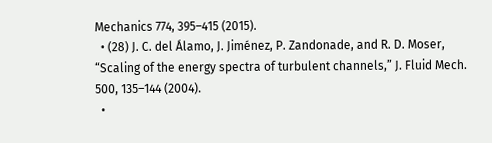Mechanics 774, 395–415 (2015).
  • (28) J. C. del Álamo, J. Jiménez, P. Zandonade, and R. D. Moser, “Scaling of the energy spectra of turbulent channels,” J. Fluid Mech. 500, 135–144 (2004).
  •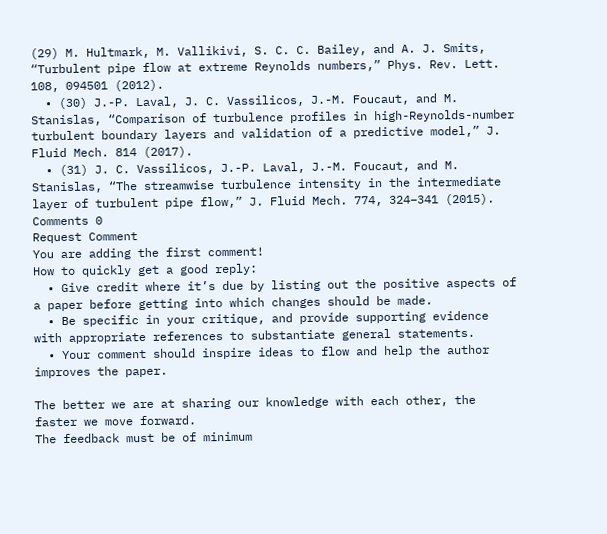(29) M. Hultmark, M. Vallikivi, S. C. C. Bailey, and A. J. Smits, “Turbulent pipe flow at extreme Reynolds numbers,” Phys. Rev. Lett. 108, 094501 (2012).
  • (30) J.-P. Laval, J. C. Vassilicos, J.-M. Foucaut, and M. Stanislas, “Comparison of turbulence profiles in high-Reynolds-number turbulent boundary layers and validation of a predictive model,” J. Fluid Mech. 814 (2017).
  • (31) J. C. Vassilicos, J.-P. Laval, J.-M. Foucaut, and M. Stanislas, “The streamwise turbulence intensity in the intermediate layer of turbulent pipe flow,” J. Fluid Mech. 774, 324–341 (2015).
Comments 0
Request Comment
You are adding the first comment!
How to quickly get a good reply:
  • Give credit where it’s due by listing out the positive aspects of a paper before getting into which changes should be made.
  • Be specific in your critique, and provide supporting evidence with appropriate references to substantiate general statements.
  • Your comment should inspire ideas to flow and help the author improves the paper.

The better we are at sharing our knowledge with each other, the faster we move forward.
The feedback must be of minimum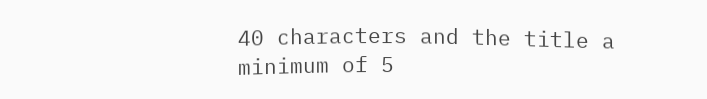40 characters and the title a minimum of 5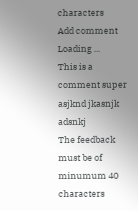characters
Add comment
Loading ...
This is a comment super asjknd jkasnjk adsnkj
The feedback must be of minumum 40 characters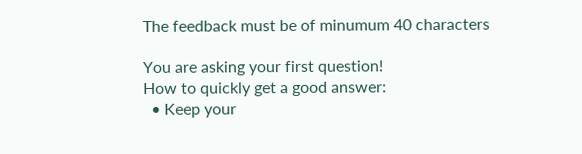The feedback must be of minumum 40 characters

You are asking your first question!
How to quickly get a good answer:
  • Keep your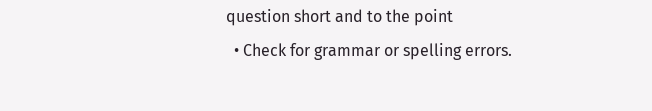question short and to the point
  • Check for grammar or spelling errors.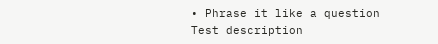• Phrase it like a question
Test description